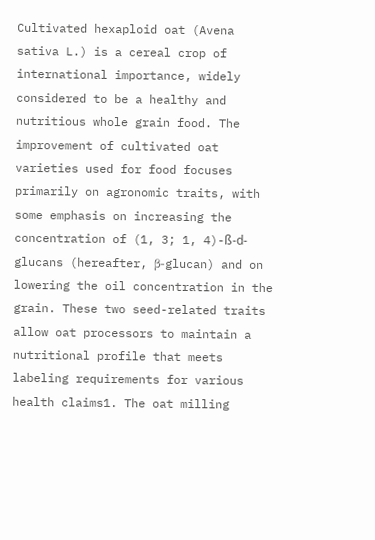Cultivated hexaploid oat (Avena sativa L.) is a cereal crop of international importance, widely considered to be a healthy and nutritious whole grain food. The improvement of cultivated oat varieties used for food focuses primarily on agronomic traits, with some emphasis on increasing the concentration of (1, 3; 1, 4)-ß-d-glucans (hereafter, β-glucan) and on lowering the oil concentration in the grain. These two seed-related traits allow oat processors to maintain a nutritional profile that meets labeling requirements for various health claims1. The oat milling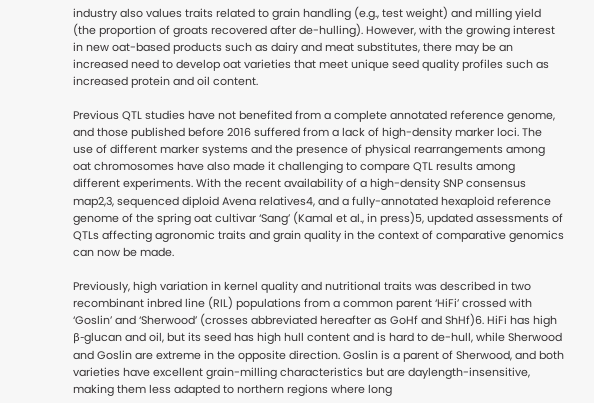industry also values traits related to grain handling (e.g., test weight) and milling yield (the proportion of groats recovered after de-hulling). However, with the growing interest in new oat-based products such as dairy and meat substitutes, there may be an increased need to develop oat varieties that meet unique seed quality profiles such as increased protein and oil content.

Previous QTL studies have not benefited from a complete annotated reference genome, and those published before 2016 suffered from a lack of high-density marker loci. The use of different marker systems and the presence of physical rearrangements among oat chromosomes have also made it challenging to compare QTL results among different experiments. With the recent availability of a high-density SNP consensus map2,3, sequenced diploid Avena relatives4, and a fully-annotated hexaploid reference genome of the spring oat cultivar ‘Sang’ (Kamal et al., in press)5, updated assessments of QTLs affecting agronomic traits and grain quality in the context of comparative genomics can now be made.

Previously, high variation in kernel quality and nutritional traits was described in two recombinant inbred line (RIL) populations from a common parent ‘HiFi’ crossed with ‘Goslin’ and ‘Sherwood’ (crosses abbreviated hereafter as GoHf and ShHf)6. HiFi has high β-glucan and oil, but its seed has high hull content and is hard to de-hull, while Sherwood and Goslin are extreme in the opposite direction. Goslin is a parent of Sherwood, and both varieties have excellent grain-milling characteristics but are daylength-insensitive, making them less adapted to northern regions where long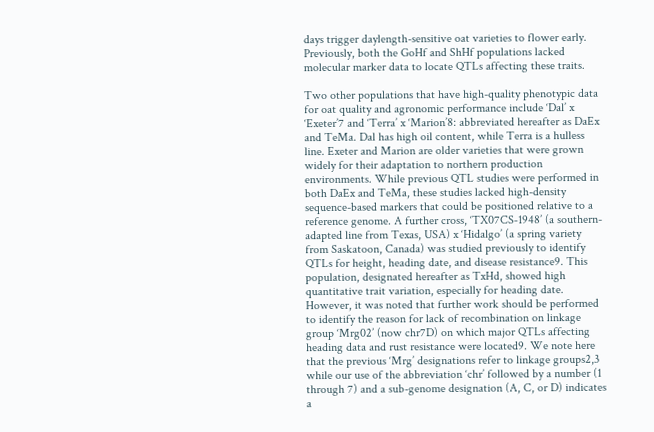days trigger daylength-sensitive oat varieties to flower early. Previously, both the GoHf and ShHf populations lacked molecular marker data to locate QTLs affecting these traits.

Two other populations that have high-quality phenotypic data for oat quality and agronomic performance include ‘Dal’ x ‘Exeter’7 and ‘Terra’ x ‘Marion’8: abbreviated hereafter as DaEx and TeMa. Dal has high oil content, while Terra is a hulless line. Exeter and Marion are older varieties that were grown widely for their adaptation to northern production environments. While previous QTL studies were performed in both DaEx and TeMa, these studies lacked high-density sequence-based markers that could be positioned relative to a reference genome. A further cross, ‘TX07CS‐1948’ (a southern-adapted line from Texas, USA) x ‘Hidalgo’ (a spring variety from Saskatoon, Canada) was studied previously to identify QTLs for height, heading date, and disease resistance9. This population, designated hereafter as TxHd, showed high quantitative trait variation, especially for heading date. However, it was noted that further work should be performed to identify the reason for lack of recombination on linkage group ‘Mrg02’ (now chr7D) on which major QTLs affecting heading data and rust resistance were located9. We note here that the previous ‘Mrg’ designations refer to linkage groups2,3 while our use of the abbreviation ‘chr’ followed by a number (1 through 7) and a sub-genome designation (A, C, or D) indicates a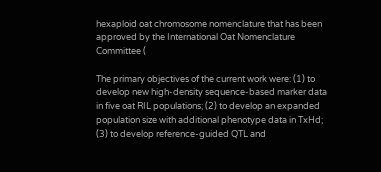hexaploid oat chromosome nomenclature that has been approved by the International Oat Nomenclature Committee (

The primary objectives of the current work were: (1) to develop new high-density sequence-based marker data in five oat RIL populations; (2) to develop an expanded population size with additional phenotype data in TxHd; (3) to develop reference-guided QTL and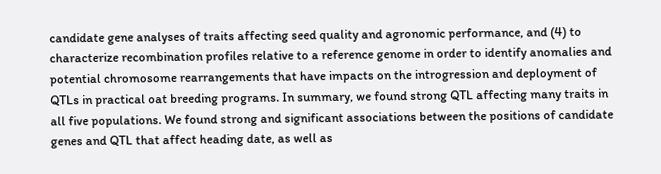candidate gene analyses of traits affecting seed quality and agronomic performance, and (4) to characterize recombination profiles relative to a reference genome in order to identify anomalies and potential chromosome rearrangements that have impacts on the introgression and deployment of QTLs in practical oat breeding programs. In summary, we found strong QTL affecting many traits in all five populations. We found strong and significant associations between the positions of candidate genes and QTL that affect heading date, as well as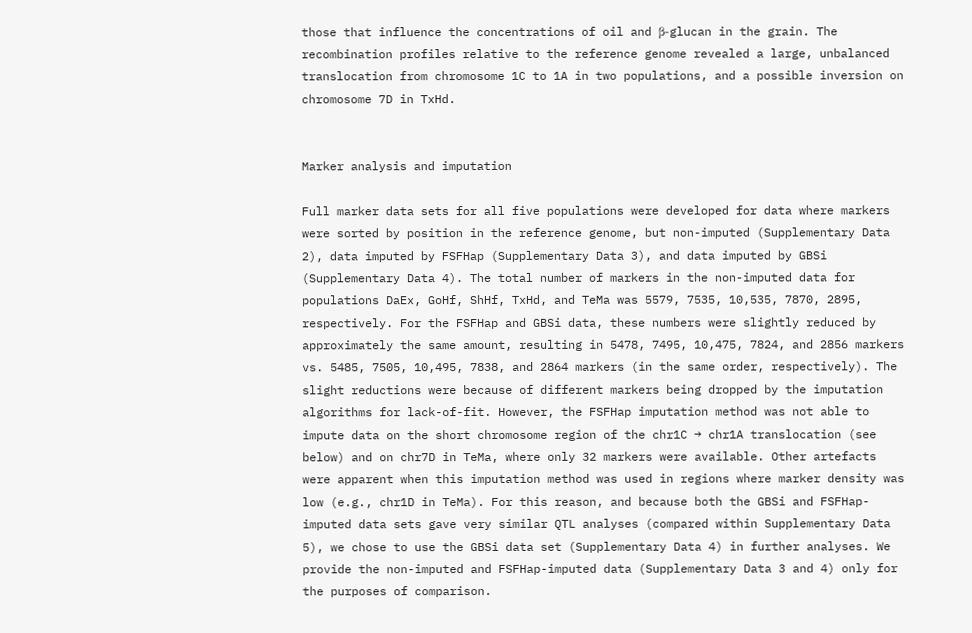those that influence the concentrations of oil and β-glucan in the grain. The recombination profiles relative to the reference genome revealed a large, unbalanced translocation from chromosome 1C to 1A in two populations, and a possible inversion on chromosome 7D in TxHd.


Marker analysis and imputation

Full marker data sets for all five populations were developed for data where markers were sorted by position in the reference genome, but non-imputed (Supplementary Data 2), data imputed by FSFHap (Supplementary Data 3), and data imputed by GBSi (Supplementary Data 4). The total number of markers in the non-imputed data for populations DaEx, GoHf, ShHf, TxHd, and TeMa was 5579, 7535, 10,535, 7870, 2895, respectively. For the FSFHap and GBSi data, these numbers were slightly reduced by approximately the same amount, resulting in 5478, 7495, 10,475, 7824, and 2856 markers vs. 5485, 7505, 10,495, 7838, and 2864 markers (in the same order, respectively). The slight reductions were because of different markers being dropped by the imputation algorithms for lack-of-fit. However, the FSFHap imputation method was not able to impute data on the short chromosome region of the chr1C → chr1A translocation (see below) and on chr7D in TeMa, where only 32 markers were available. Other artefacts were apparent when this imputation method was used in regions where marker density was low (e.g., chr1D in TeMa). For this reason, and because both the GBSi and FSFHap-imputed data sets gave very similar QTL analyses (compared within Supplementary Data 5), we chose to use the GBSi data set (Supplementary Data 4) in further analyses. We provide the non-imputed and FSFHap-imputed data (Supplementary Data 3 and 4) only for the purposes of comparison.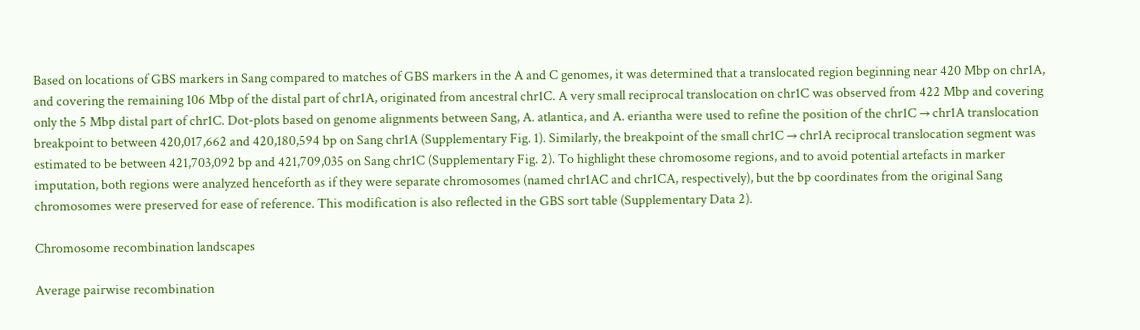Based on locations of GBS markers in Sang compared to matches of GBS markers in the A and C genomes, it was determined that a translocated region beginning near 420 Mbp on chr1A, and covering the remaining 106 Mbp of the distal part of chr1A, originated from ancestral chr1C. A very small reciprocal translocation on chr1C was observed from 422 Mbp and covering only the 5 Mbp distal part of chr1C. Dot-plots based on genome alignments between Sang, A. atlantica, and A. eriantha were used to refine the position of the chr1C → chr1A translocation breakpoint to between 420,017,662 and 420,180,594 bp on Sang chr1A (Supplementary Fig. 1). Similarly, the breakpoint of the small chr1C → chr1A reciprocal translocation segment was estimated to be between 421,703,092 bp and 421,709,035 on Sang chr1C (Supplementary Fig. 2). To highlight these chromosome regions, and to avoid potential artefacts in marker imputation, both regions were analyzed henceforth as if they were separate chromosomes (named chr1AC and chr1CA, respectively), but the bp coordinates from the original Sang chromosomes were preserved for ease of reference. This modification is also reflected in the GBS sort table (Supplementary Data 2).

Chromosome recombination landscapes

Average pairwise recombination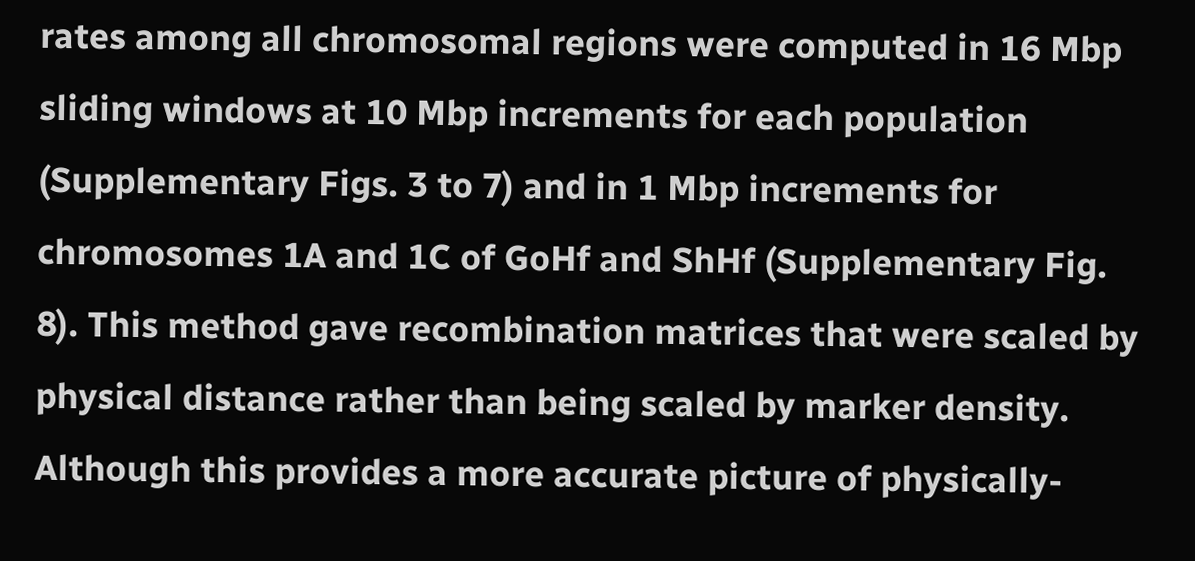rates among all chromosomal regions were computed in 16 Mbp sliding windows at 10 Mbp increments for each population (Supplementary Figs. 3 to 7) and in 1 Mbp increments for chromosomes 1A and 1C of GoHf and ShHf (Supplementary Fig. 8). This method gave recombination matrices that were scaled by physical distance rather than being scaled by marker density. Although this provides a more accurate picture of physically-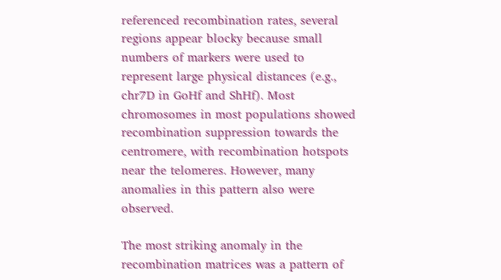referenced recombination rates, several regions appear blocky because small numbers of markers were used to represent large physical distances (e.g., chr7D in GoHf and ShHf). Most chromosomes in most populations showed recombination suppression towards the centromere, with recombination hotspots near the telomeres. However, many anomalies in this pattern also were observed.

The most striking anomaly in the recombination matrices was a pattern of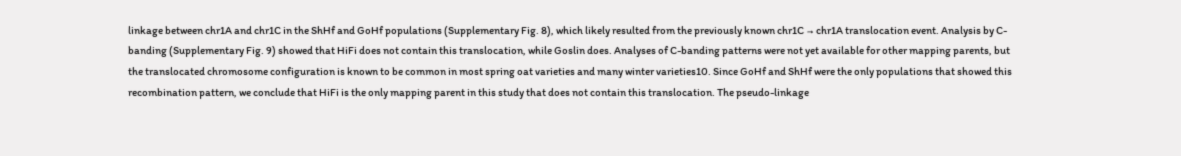linkage between chr1A and chr1C in the ShHf and GoHf populations (Supplementary Fig. 8), which likely resulted from the previously known chr1C → chr1A translocation event. Analysis by C-banding (Supplementary Fig. 9) showed that HiFi does not contain this translocation, while Goslin does. Analyses of C-banding patterns were not yet available for other mapping parents, but the translocated chromosome configuration is known to be common in most spring oat varieties and many winter varieties10. Since GoHf and ShHf were the only populations that showed this recombination pattern, we conclude that HiFi is the only mapping parent in this study that does not contain this translocation. The pseudo-linkage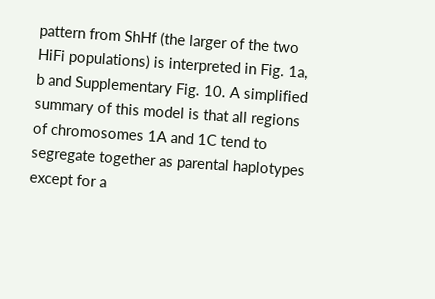pattern from ShHf (the larger of the two HiFi populations) is interpreted in Fig. 1a, b and Supplementary Fig. 10. A simplified summary of this model is that all regions of chromosomes 1A and 1C tend to segregate together as parental haplotypes except for a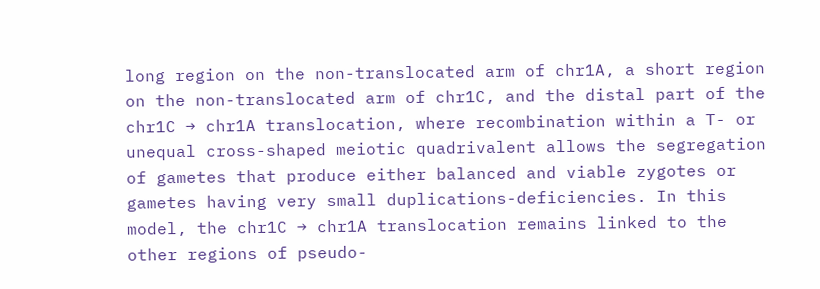long region on the non-translocated arm of chr1A, a short region on the non-translocated arm of chr1C, and the distal part of the chr1C → chr1A translocation, where recombination within a T- or unequal cross-shaped meiotic quadrivalent allows the segregation of gametes that produce either balanced and viable zygotes or gametes having very small duplications-deficiencies. In this model, the chr1C → chr1A translocation remains linked to the other regions of pseudo-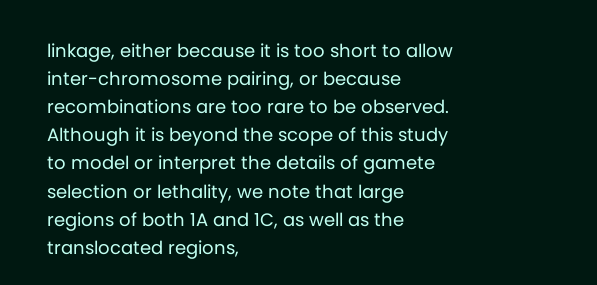linkage, either because it is too short to allow inter-chromosome pairing, or because recombinations are too rare to be observed. Although it is beyond the scope of this study to model or interpret the details of gamete selection or lethality, we note that large regions of both 1A and 1C, as well as the translocated regions,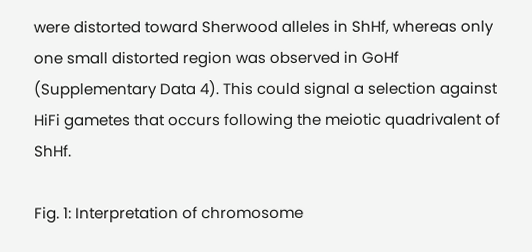were distorted toward Sherwood alleles in ShHf, whereas only one small distorted region was observed in GoHf (Supplementary Data 4). This could signal a selection against HiFi gametes that occurs following the meiotic quadrivalent of ShHf.

Fig. 1: Interpretation of chromosome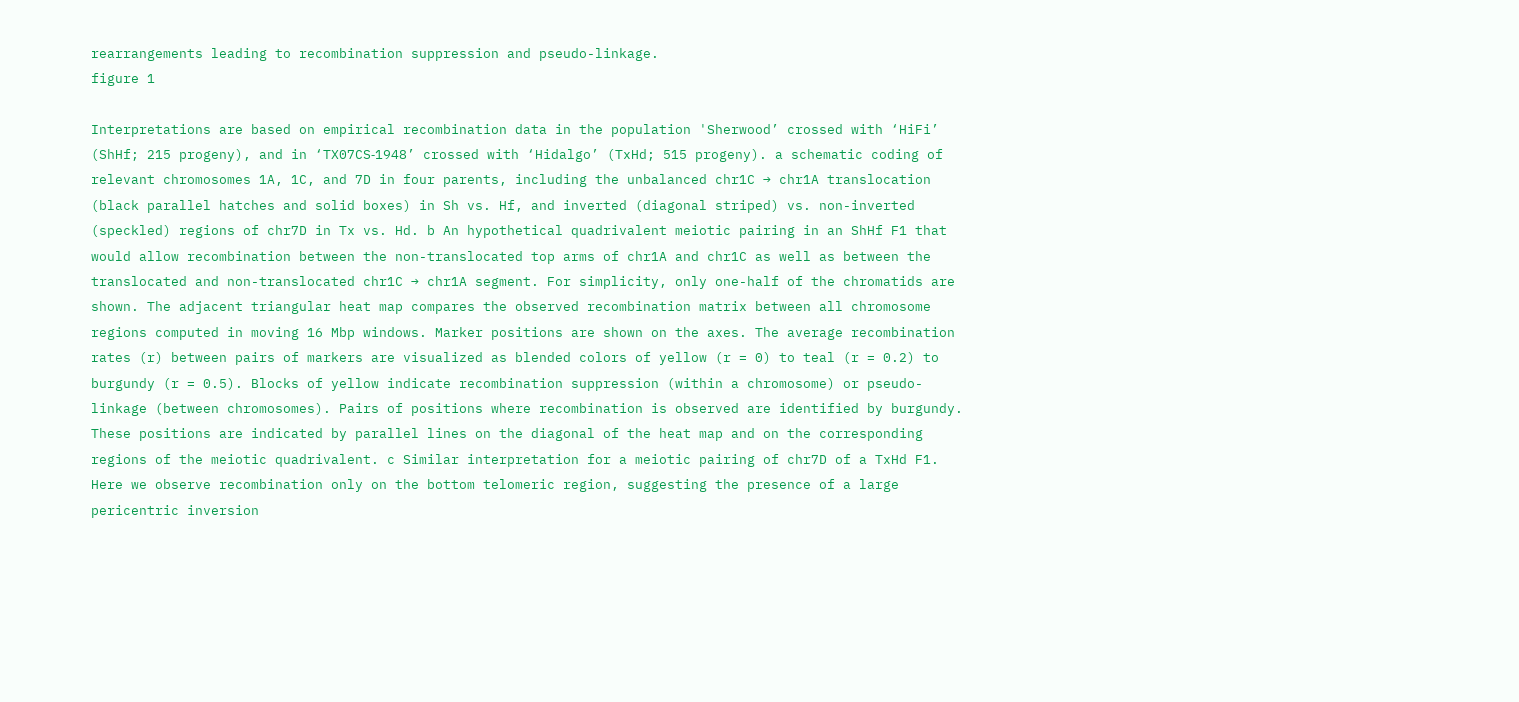rearrangements leading to recombination suppression and pseudo-linkage.
figure 1

Interpretations are based on empirical recombination data in the population 'Sherwood’ crossed with ‘HiFi’ (ShHf; 215 progeny), and in ‘TX07CS‐1948’ crossed with ‘Hidalgo’ (TxHd; 515 progeny). a schematic coding of relevant chromosomes 1A, 1C, and 7D in four parents, including the unbalanced chr1C → chr1A translocation (black parallel hatches and solid boxes) in Sh vs. Hf, and inverted (diagonal striped) vs. non-inverted (speckled) regions of chr7D in Tx vs. Hd. b An hypothetical quadrivalent meiotic pairing in an ShHf F1 that would allow recombination between the non-translocated top arms of chr1A and chr1C as well as between the translocated and non-translocated chr1C → chr1A segment. For simplicity, only one-half of the chromatids are shown. The adjacent triangular heat map compares the observed recombination matrix between all chromosome regions computed in moving 16 Mbp windows. Marker positions are shown on the axes. The average recombination rates (r) between pairs of markers are visualized as blended colors of yellow (r = 0) to teal (r = 0.2) to burgundy (r = 0.5). Blocks of yellow indicate recombination suppression (within a chromosome) or pseudo-linkage (between chromosomes). Pairs of positions where recombination is observed are identified by burgundy. These positions are indicated by parallel lines on the diagonal of the heat map and on the corresponding regions of the meiotic quadrivalent. c Similar interpretation for a meiotic pairing of chr7D of a TxHd F1. Here we observe recombination only on the bottom telomeric region, suggesting the presence of a large pericentric inversion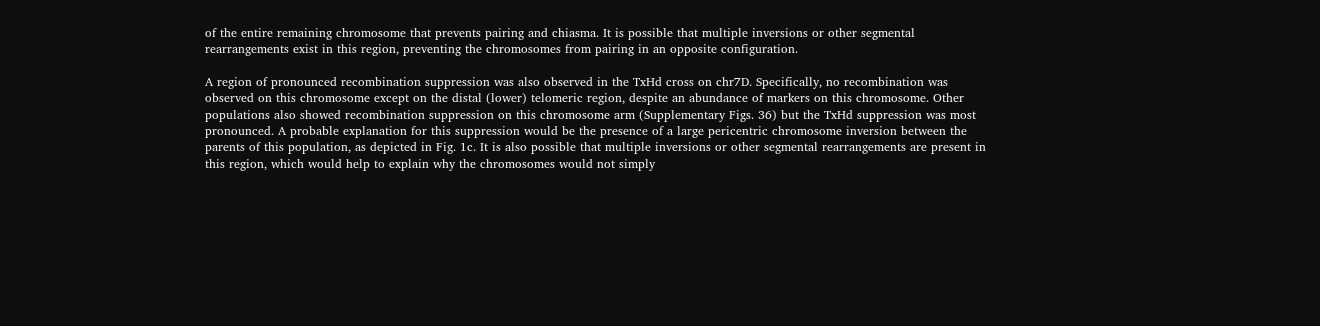of the entire remaining chromosome that prevents pairing and chiasma. It is possible that multiple inversions or other segmental rearrangements exist in this region, preventing the chromosomes from pairing in an opposite configuration.

A region of pronounced recombination suppression was also observed in the TxHd cross on chr7D. Specifically, no recombination was observed on this chromosome except on the distal (lower) telomeric region, despite an abundance of markers on this chromosome. Other populations also showed recombination suppression on this chromosome arm (Supplementary Figs. 36) but the TxHd suppression was most pronounced. A probable explanation for this suppression would be the presence of a large pericentric chromosome inversion between the parents of this population, as depicted in Fig. 1c. It is also possible that multiple inversions or other segmental rearrangements are present in this region, which would help to explain why the chromosomes would not simply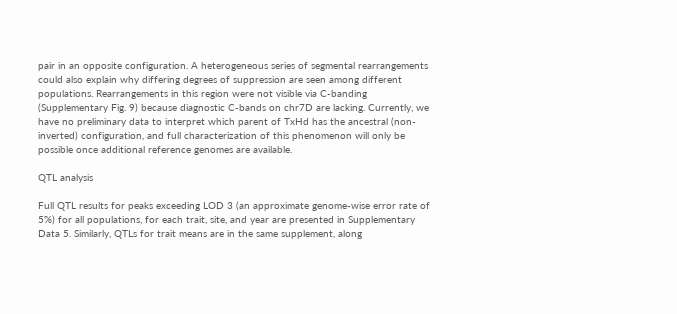pair in an opposite configuration. A heterogeneous series of segmental rearrangements could also explain why differing degrees of suppression are seen among different populations. Rearrangements in this region were not visible via C-banding (Supplementary Fig. 9) because diagnostic C-bands on chr7D are lacking. Currently, we have no preliminary data to interpret which parent of TxHd has the ancestral (non-inverted) configuration, and full characterization of this phenomenon will only be possible once additional reference genomes are available.

QTL analysis

Full QTL results for peaks exceeding LOD 3 (an approximate genome-wise error rate of 5%) for all populations, for each trait, site, and year are presented in Supplementary Data 5. Similarly, QTLs for trait means are in the same supplement, along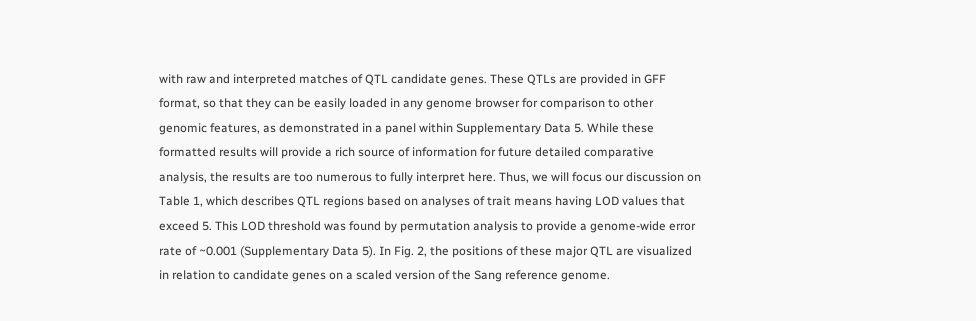with raw and interpreted matches of QTL candidate genes. These QTLs are provided in GFF format, so that they can be easily loaded in any genome browser for comparison to other genomic features, as demonstrated in a panel within Supplementary Data 5. While these formatted results will provide a rich source of information for future detailed comparative analysis, the results are too numerous to fully interpret here. Thus, we will focus our discussion on Table 1, which describes QTL regions based on analyses of trait means having LOD values that exceed 5. This LOD threshold was found by permutation analysis to provide a genome-wide error rate of ~0.001 (Supplementary Data 5). In Fig. 2, the positions of these major QTL are visualized in relation to candidate genes on a scaled version of the Sang reference genome.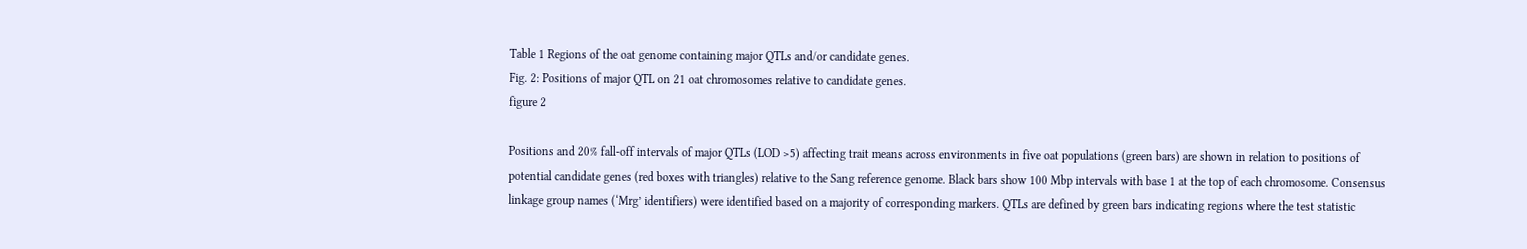Table 1 Regions of the oat genome containing major QTLs and/or candidate genes.
Fig. 2: Positions of major QTL on 21 oat chromosomes relative to candidate genes.
figure 2

Positions and 20% fall-off intervals of major QTLs (LOD >5) affecting trait means across environments in five oat populations (green bars) are shown in relation to positions of potential candidate genes (red boxes with triangles) relative to the Sang reference genome. Black bars show 100 Mbp intervals with base 1 at the top of each chromosome. Consensus linkage group names (‘Mrg’ identifiers) were identified based on a majority of corresponding markers. QTLs are defined by green bars indicating regions where the test statistic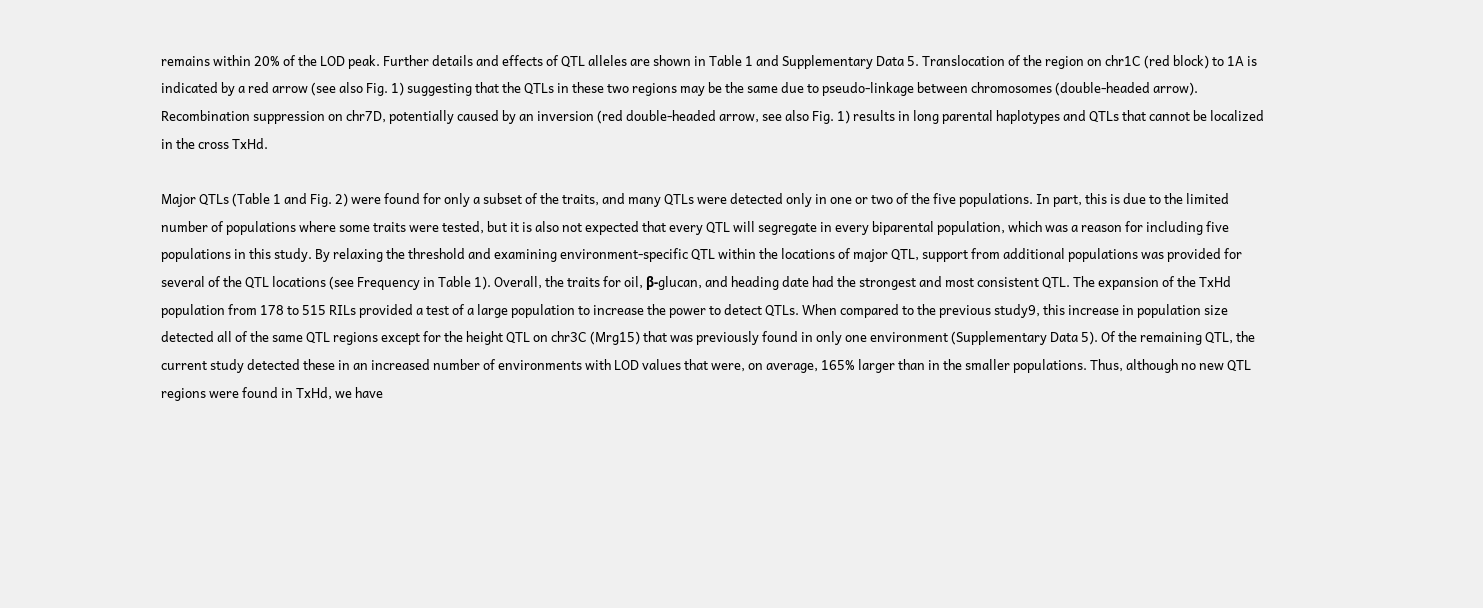remains within 20% of the LOD peak. Further details and effects of QTL alleles are shown in Table 1 and Supplementary Data 5. Translocation of the region on chr1C (red block) to 1A is indicated by a red arrow (see also Fig. 1) suggesting that the QTLs in these two regions may be the same due to pseudo-linkage between chromosomes (double-headed arrow). Recombination suppression on chr7D, potentially caused by an inversion (red double-headed arrow, see also Fig. 1) results in long parental haplotypes and QTLs that cannot be localized in the cross TxHd.

Major QTLs (Table 1 and Fig. 2) were found for only a subset of the traits, and many QTLs were detected only in one or two of the five populations. In part, this is due to the limited number of populations where some traits were tested, but it is also not expected that every QTL will segregate in every biparental population, which was a reason for including five populations in this study. By relaxing the threshold and examining environment-specific QTL within the locations of major QTL, support from additional populations was provided for several of the QTL locations (see Frequency in Table 1). Overall, the traits for oil, β-glucan, and heading date had the strongest and most consistent QTL. The expansion of the TxHd population from 178 to 515 RILs provided a test of a large population to increase the power to detect QTLs. When compared to the previous study9, this increase in population size detected all of the same QTL regions except for the height QTL on chr3C (Mrg15) that was previously found in only one environment (Supplementary Data 5). Of the remaining QTL, the current study detected these in an increased number of environments with LOD values that were, on average, 165% larger than in the smaller populations. Thus, although no new QTL regions were found in TxHd, we have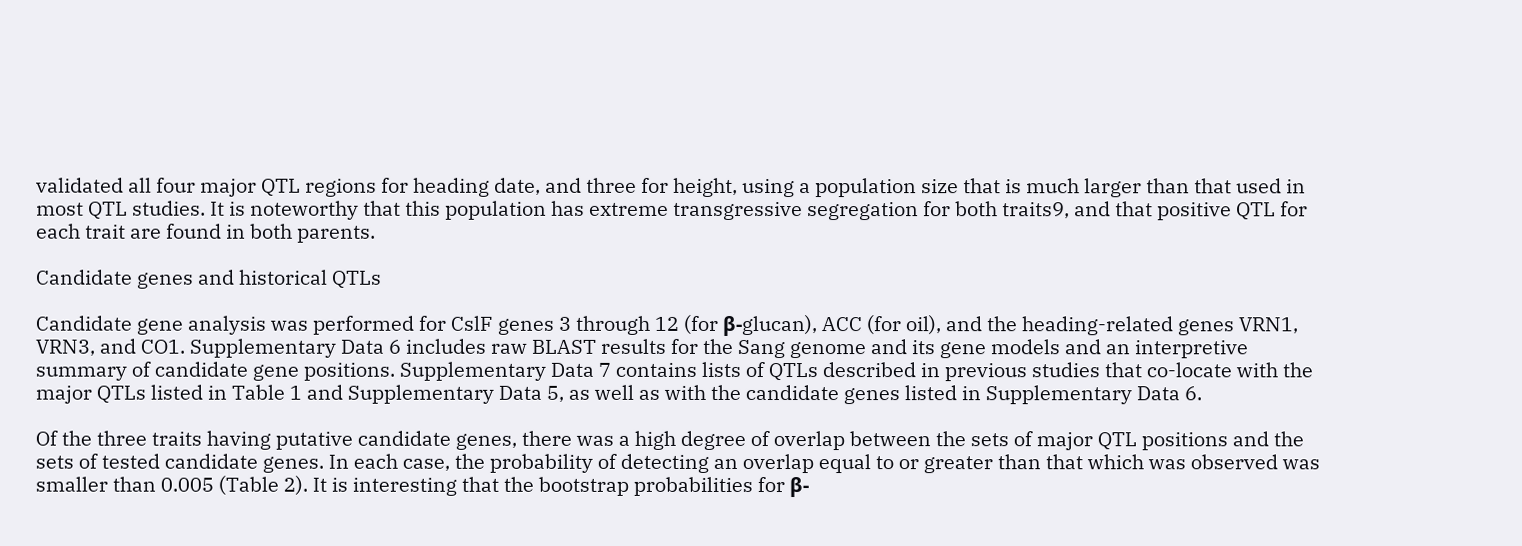validated all four major QTL regions for heading date, and three for height, using a population size that is much larger than that used in most QTL studies. It is noteworthy that this population has extreme transgressive segregation for both traits9, and that positive QTL for each trait are found in both parents.

Candidate genes and historical QTLs

Candidate gene analysis was performed for CslF genes 3 through 12 (for β-glucan), ACC (for oil), and the heading-related genes VRN1, VRN3, and CO1. Supplementary Data 6 includes raw BLAST results for the Sang genome and its gene models and an interpretive summary of candidate gene positions. Supplementary Data 7 contains lists of QTLs described in previous studies that co-locate with the major QTLs listed in Table 1 and Supplementary Data 5, as well as with the candidate genes listed in Supplementary Data 6.

Of the three traits having putative candidate genes, there was a high degree of overlap between the sets of major QTL positions and the sets of tested candidate genes. In each case, the probability of detecting an overlap equal to or greater than that which was observed was smaller than 0.005 (Table 2). It is interesting that the bootstrap probabilities for β-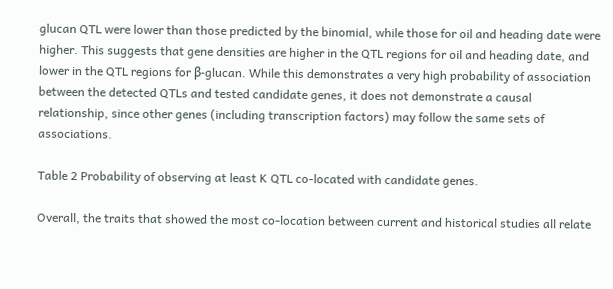glucan QTL were lower than those predicted by the binomial, while those for oil and heading date were higher. This suggests that gene densities are higher in the QTL regions for oil and heading date, and lower in the QTL regions for β-glucan. While this demonstrates a very high probability of association between the detected QTLs and tested candidate genes, it does not demonstrate a causal relationship, since other genes (including transcription factors) may follow the same sets of associations.

Table 2 Probability of observing at least K QTL co-located with candidate genes.

Overall, the traits that showed the most co-location between current and historical studies all relate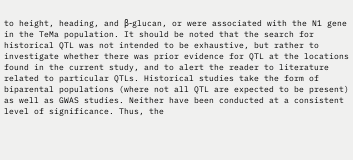to height, heading, and β-glucan, or were associated with the N1 gene in the TeMa population. It should be noted that the search for historical QTL was not intended to be exhaustive, but rather to investigate whether there was prior evidence for QTL at the locations found in the current study, and to alert the reader to literature related to particular QTLs. Historical studies take the form of biparental populations (where not all QTL are expected to be present) as well as GWAS studies. Neither have been conducted at a consistent level of significance. Thus, the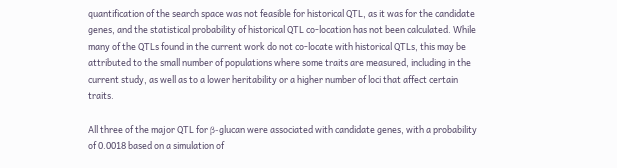quantification of the search space was not feasible for historical QTL, as it was for the candidate genes, and the statistical probability of historical QTL co-location has not been calculated. While many of the QTLs found in the current work do not co-locate with historical QTLs, this may be attributed to the small number of populations where some traits are measured, including in the current study, as well as to a lower heritability or a higher number of loci that affect certain traits.

All three of the major QTL for β-glucan were associated with candidate genes, with a probability of 0.0018 based on a simulation of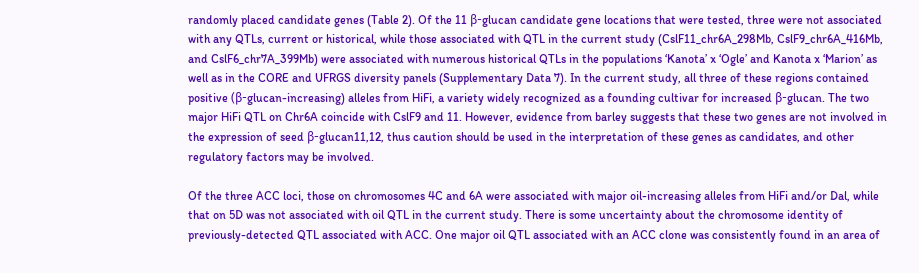randomly placed candidate genes (Table 2). Of the 11 β-glucan candidate gene locations that were tested, three were not associated with any QTLs, current or historical, while those associated with QTL in the current study (CslF11_chr6A_298Mb, CslF9_chr6A_416Mb, and CslF6_chr7A_399Mb) were associated with numerous historical QTLs in the populations ‘Kanota’ x ‘Ogle’ and Kanota x ‘Marion’ as well as in the CORE and UFRGS diversity panels (Supplementary Data 7). In the current study, all three of these regions contained positive (β-glucan-increasing) alleles from HiFi, a variety widely recognized as a founding cultivar for increased β-glucan. The two major HiFi QTL on Chr6A coincide with CslF9 and 11. However, evidence from barley suggests that these two genes are not involved in the expression of seed β-glucan11,12, thus caution should be used in the interpretation of these genes as candidates, and other regulatory factors may be involved.

Of the three ACC loci, those on chromosomes 4C and 6A were associated with major oil-increasing alleles from HiFi and/or Dal, while that on 5D was not associated with oil QTL in the current study. There is some uncertainty about the chromosome identity of previously-detected QTL associated with ACC. One major oil QTL associated with an ACC clone was consistently found in an area of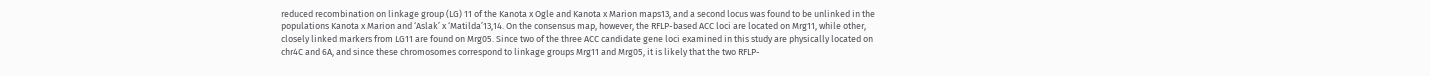reduced recombination on linkage group (LG) 11 of the Kanota x Ogle and Kanota x Marion maps13, and a second locus was found to be unlinked in the populations Kanota x Marion and ‘Aslak’ x ‘Matilda’13,14. On the consensus map, however, the RFLP-based ACC loci are located on Mrg11, while other, closely linked markers from LG11 are found on Mrg05. Since two of the three ACC candidate gene loci examined in this study are physically located on chr4C and 6A, and since these chromosomes correspond to linkage groups Mrg11 and Mrg05, it is likely that the two RFLP-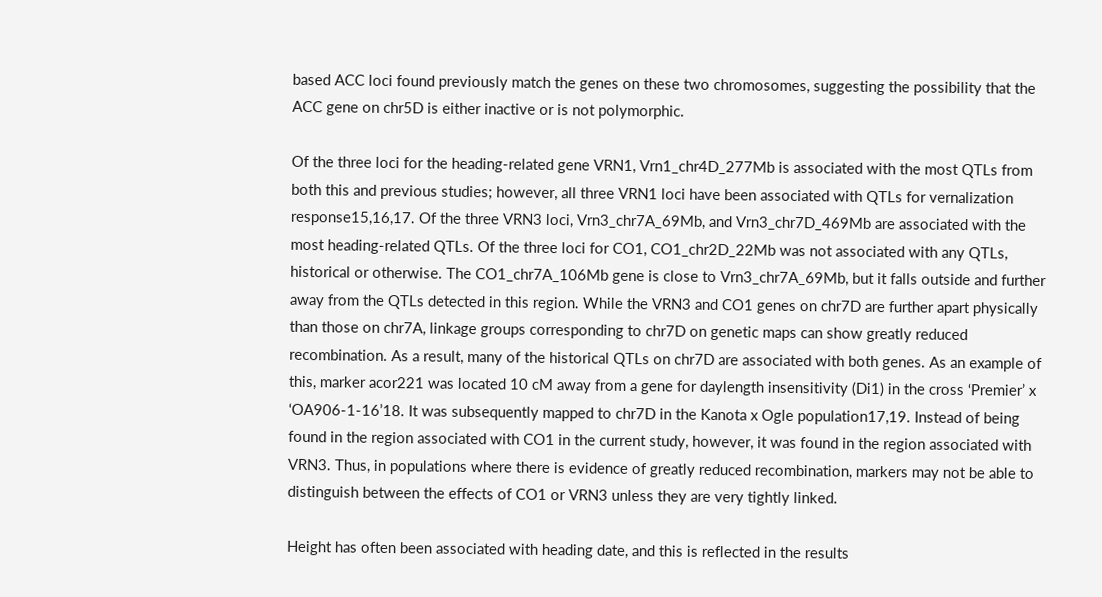based ACC loci found previously match the genes on these two chromosomes, suggesting the possibility that the ACC gene on chr5D is either inactive or is not polymorphic.

Of the three loci for the heading-related gene VRN1, Vrn1_chr4D_277Mb is associated with the most QTLs from both this and previous studies; however, all three VRN1 loci have been associated with QTLs for vernalization response15,16,17. Of the three VRN3 loci, Vrn3_chr7A_69Mb, and Vrn3_chr7D_469Mb are associated with the most heading-related QTLs. Of the three loci for CO1, CO1_chr2D_22Mb was not associated with any QTLs, historical or otherwise. The CO1_chr7A_106Mb gene is close to Vrn3_chr7A_69Mb, but it falls outside and further away from the QTLs detected in this region. While the VRN3 and CO1 genes on chr7D are further apart physically than those on chr7A, linkage groups corresponding to chr7D on genetic maps can show greatly reduced recombination. As a result, many of the historical QTLs on chr7D are associated with both genes. As an example of this, marker acor221 was located 10 cM away from a gene for daylength insensitivity (Di1) in the cross ‘Premier’ x ‘OA906-1-16’18. It was subsequently mapped to chr7D in the Kanota x Ogle population17,19. Instead of being found in the region associated with CO1 in the current study, however, it was found in the region associated with VRN3. Thus, in populations where there is evidence of greatly reduced recombination, markers may not be able to distinguish between the effects of CO1 or VRN3 unless they are very tightly linked.

Height has often been associated with heading date, and this is reflected in the results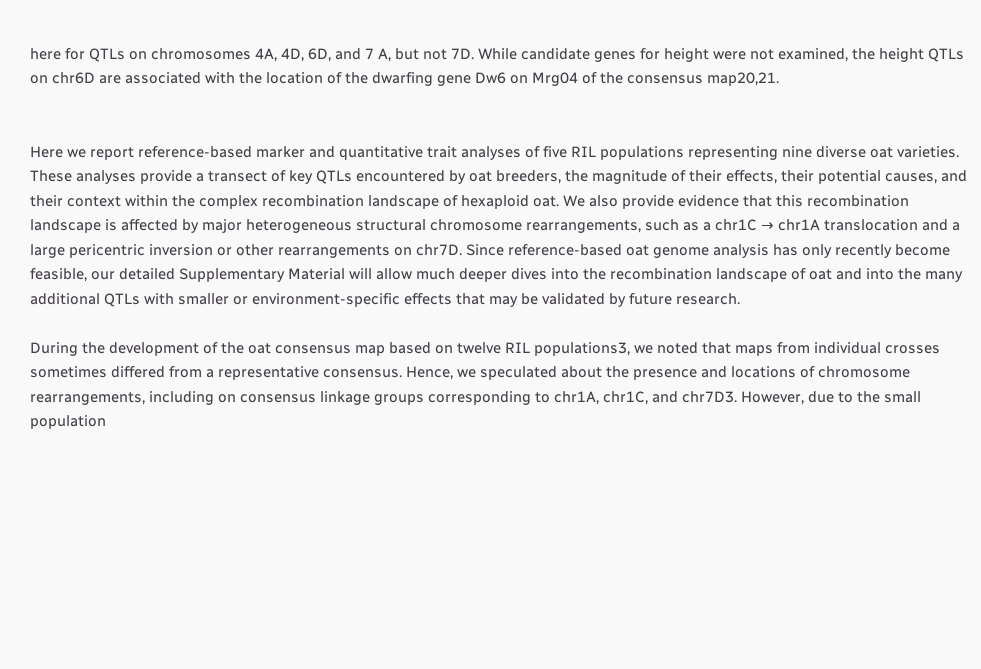here for QTLs on chromosomes 4A, 4D, 6D, and 7 A, but not 7D. While candidate genes for height were not examined, the height QTLs on chr6D are associated with the location of the dwarfing gene Dw6 on Mrg04 of the consensus map20,21.


Here we report reference-based marker and quantitative trait analyses of five RIL populations representing nine diverse oat varieties. These analyses provide a transect of key QTLs encountered by oat breeders, the magnitude of their effects, their potential causes, and their context within the complex recombination landscape of hexaploid oat. We also provide evidence that this recombination landscape is affected by major heterogeneous structural chromosome rearrangements, such as a chr1C → chr1A translocation and a large pericentric inversion or other rearrangements on chr7D. Since reference-based oat genome analysis has only recently become feasible, our detailed Supplementary Material will allow much deeper dives into the recombination landscape of oat and into the many additional QTLs with smaller or environment-specific effects that may be validated by future research.

During the development of the oat consensus map based on twelve RIL populations3, we noted that maps from individual crosses sometimes differed from a representative consensus. Hence, we speculated about the presence and locations of chromosome rearrangements, including on consensus linkage groups corresponding to chr1A, chr1C, and chr7D3. However, due to the small population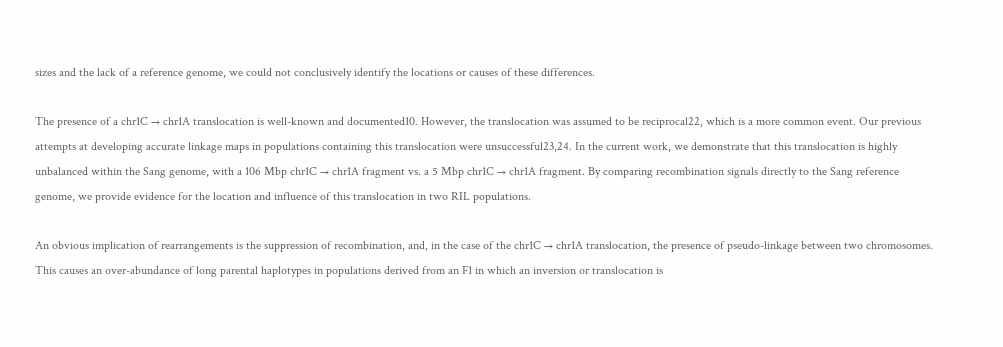sizes and the lack of a reference genome, we could not conclusively identify the locations or causes of these differences.

The presence of a chr1C → chr1A translocation is well-known and documented10. However, the translocation was assumed to be reciprocal22, which is a more common event. Our previous attempts at developing accurate linkage maps in populations containing this translocation were unsuccessful23,24. In the current work, we demonstrate that this translocation is highly unbalanced within the Sang genome, with a 106 Mbp chr1C → chr1A fragment vs. a 5 Mbp chr1C → chr1A fragment. By comparing recombination signals directly to the Sang reference genome, we provide evidence for the location and influence of this translocation in two RIL populations.

An obvious implication of rearrangements is the suppression of recombination, and, in the case of the chr1C → chr1A translocation, the presence of pseudo-linkage between two chromosomes. This causes an over-abundance of long parental haplotypes in populations derived from an F1 in which an inversion or translocation is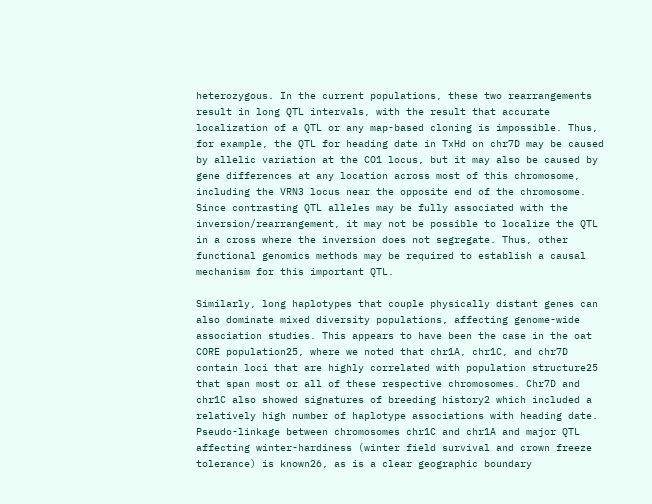heterozygous. In the current populations, these two rearrangements result in long QTL intervals, with the result that accurate localization of a QTL or any map-based cloning is impossible. Thus, for example, the QTL for heading date in TxHd on chr7D may be caused by allelic variation at the CO1 locus, but it may also be caused by gene differences at any location across most of this chromosome, including the VRN3 locus near the opposite end of the chromosome. Since contrasting QTL alleles may be fully associated with the inversion/rearrangement, it may not be possible to localize the QTL in a cross where the inversion does not segregate. Thus, other functional genomics methods may be required to establish a causal mechanism for this important QTL.

Similarly, long haplotypes that couple physically distant genes can also dominate mixed diversity populations, affecting genome-wide association studies. This appears to have been the case in the oat CORE population25, where we noted that chr1A, chr1C, and chr7D contain loci that are highly correlated with population structure25 that span most or all of these respective chromosomes. Chr7D and chr1C also showed signatures of breeding history2 which included a relatively high number of haplotype associations with heading date. Pseudo-linkage between chromosomes chr1C and chr1A and major QTL affecting winter-hardiness (winter field survival and crown freeze tolerance) is known26, as is a clear geographic boundary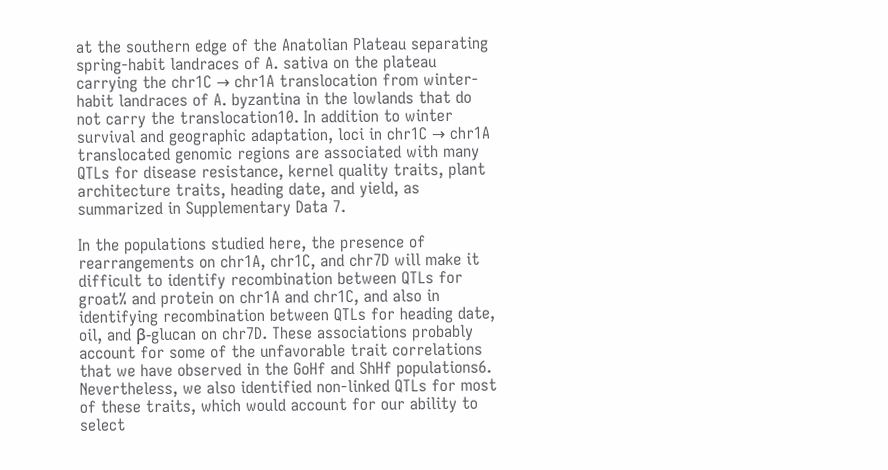at the southern edge of the Anatolian Plateau separating spring-habit landraces of A. sativa on the plateau carrying the chr1C → chr1A translocation from winter-habit landraces of A. byzantina in the lowlands that do not carry the translocation10. In addition to winter survival and geographic adaptation, loci in chr1C → chr1A translocated genomic regions are associated with many QTLs for disease resistance, kernel quality traits, plant architecture traits, heading date, and yield, as summarized in Supplementary Data 7.

In the populations studied here, the presence of rearrangements on chr1A, chr1C, and chr7D will make it difficult to identify recombination between QTLs for groat% and protein on chr1A and chr1C, and also in identifying recombination between QTLs for heading date, oil, and β-glucan on chr7D. These associations probably account for some of the unfavorable trait correlations that we have observed in the GoHf and ShHf populations6. Nevertheless, we also identified non-linked QTLs for most of these traits, which would account for our ability to select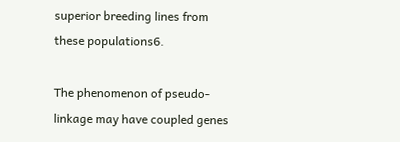superior breeding lines from these populations6.

The phenomenon of pseudo-linkage may have coupled genes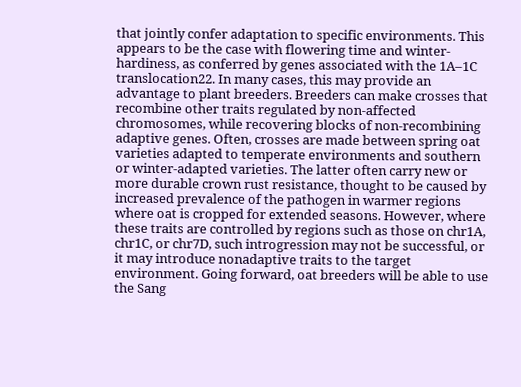that jointly confer adaptation to specific environments. This appears to be the case with flowering time and winter-hardiness, as conferred by genes associated with the 1A–1C translocation22. In many cases, this may provide an advantage to plant breeders. Breeders can make crosses that recombine other traits regulated by non-affected chromosomes, while recovering blocks of non-recombining adaptive genes. Often, crosses are made between spring oat varieties adapted to temperate environments and southern or winter-adapted varieties. The latter often carry new or more durable crown rust resistance, thought to be caused by increased prevalence of the pathogen in warmer regions where oat is cropped for extended seasons. However, where these traits are controlled by regions such as those on chr1A, chr1C, or chr7D, such introgression may not be successful, or it may introduce nonadaptive traits to the target environment. Going forward, oat breeders will be able to use the Sang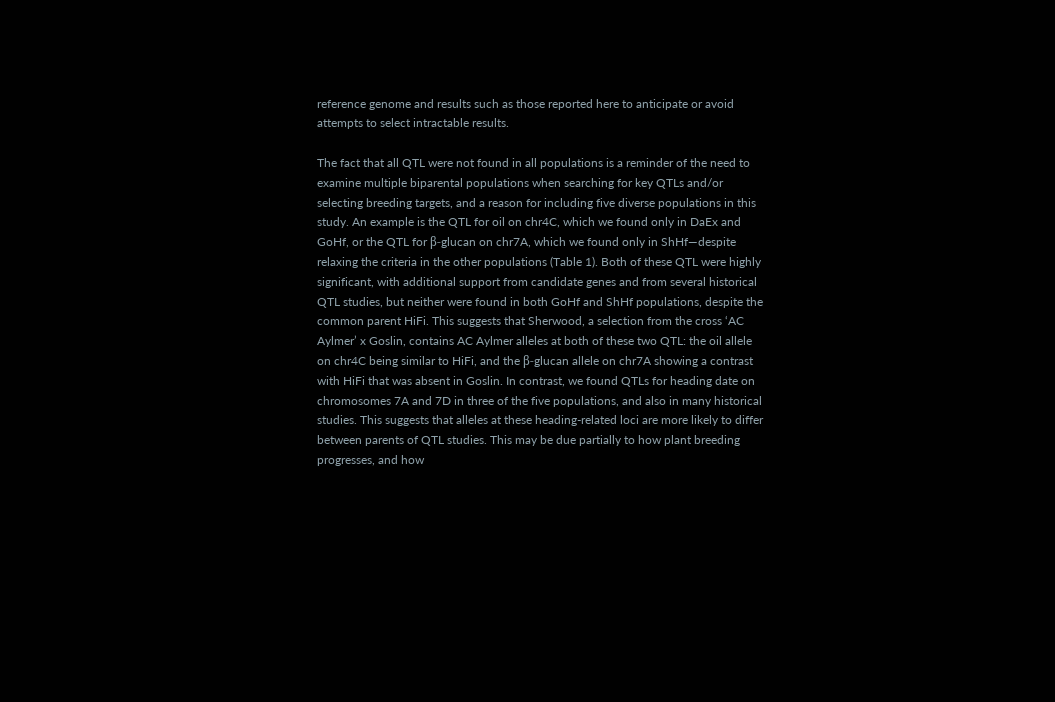reference genome and results such as those reported here to anticipate or avoid attempts to select intractable results.

The fact that all QTL were not found in all populations is a reminder of the need to examine multiple biparental populations when searching for key QTLs and/or selecting breeding targets, and a reason for including five diverse populations in this study. An example is the QTL for oil on chr4C, which we found only in DaEx and GoHf, or the QTL for β-glucan on chr7A, which we found only in ShHf—despite relaxing the criteria in the other populations (Table 1). Both of these QTL were highly significant, with additional support from candidate genes and from several historical QTL studies, but neither were found in both GoHf and ShHf populations, despite the common parent HiFi. This suggests that Sherwood, a selection from the cross ‘AC Aylmer’ x Goslin, contains AC Aylmer alleles at both of these two QTL: the oil allele on chr4C being similar to HiFi, and the β-glucan allele on chr7A showing a contrast with HiFi that was absent in Goslin. In contrast, we found QTLs for heading date on chromosomes 7A and 7D in three of the five populations, and also in many historical studies. This suggests that alleles at these heading-related loci are more likely to differ between parents of QTL studies. This may be due partially to how plant breeding progresses, and how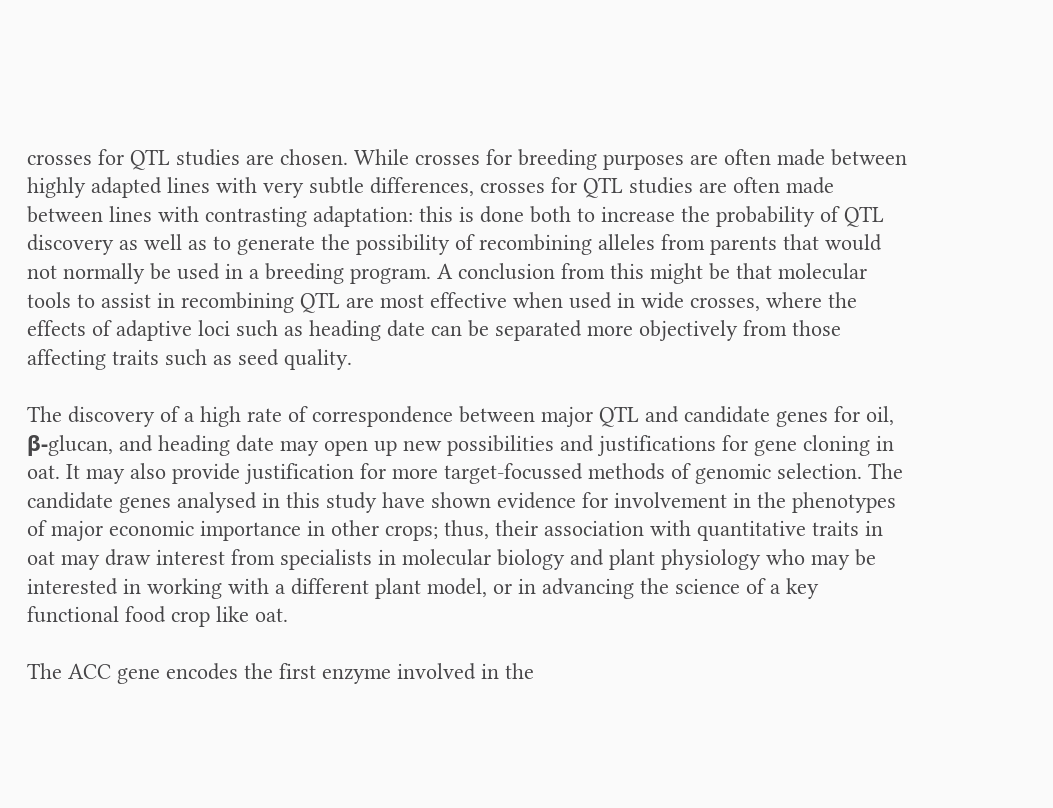crosses for QTL studies are chosen. While crosses for breeding purposes are often made between highly adapted lines with very subtle differences, crosses for QTL studies are often made between lines with contrasting adaptation: this is done both to increase the probability of QTL discovery as well as to generate the possibility of recombining alleles from parents that would not normally be used in a breeding program. A conclusion from this might be that molecular tools to assist in recombining QTL are most effective when used in wide crosses, where the effects of adaptive loci such as heading date can be separated more objectively from those affecting traits such as seed quality.

The discovery of a high rate of correspondence between major QTL and candidate genes for oil, β-glucan, and heading date may open up new possibilities and justifications for gene cloning in oat. It may also provide justification for more target-focussed methods of genomic selection. The candidate genes analysed in this study have shown evidence for involvement in the phenotypes of major economic importance in other crops; thus, their association with quantitative traits in oat may draw interest from specialists in molecular biology and plant physiology who may be interested in working with a different plant model, or in advancing the science of a key functional food crop like oat.

The ACC gene encodes the first enzyme involved in the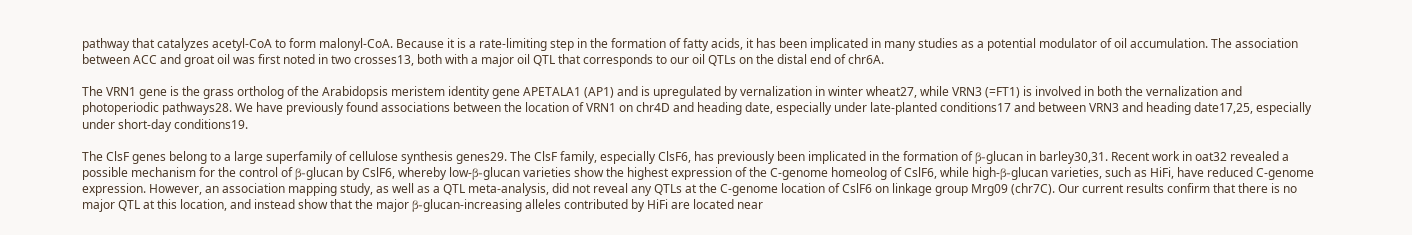pathway that catalyzes acetyl-CoA to form malonyl-CoA. Because it is a rate-limiting step in the formation of fatty acids, it has been implicated in many studies as a potential modulator of oil accumulation. The association between ACC and groat oil was first noted in two crosses13, both with a major oil QTL that corresponds to our oil QTLs on the distal end of chr6A.

The VRN1 gene is the grass ortholog of the Arabidopsis meristem identity gene APETALA1 (AP1) and is upregulated by vernalization in winter wheat27, while VRN3 (=FT1) is involved in both the vernalization and photoperiodic pathways28. We have previously found associations between the location of VRN1 on chr4D and heading date, especially under late-planted conditions17 and between VRN3 and heading date17,25, especially under short-day conditions19.

The ClsF genes belong to a large superfamily of cellulose synthesis genes29. The ClsF family, especially ClsF6, has previously been implicated in the formation of β-glucan in barley30,31. Recent work in oat32 revealed a possible mechanism for the control of β-glucan by CslF6, whereby low-β-glucan varieties show the highest expression of the C-genome homeolog of CslF6, while high-β-glucan varieties, such as HiFi, have reduced C-genome expression. However, an association mapping study, as well as a QTL meta-analysis, did not reveal any QTLs at the C-genome location of CslF6 on linkage group Mrg09 (chr7C). Our current results confirm that there is no major QTL at this location, and instead show that the major β-glucan-increasing alleles contributed by HiFi are located near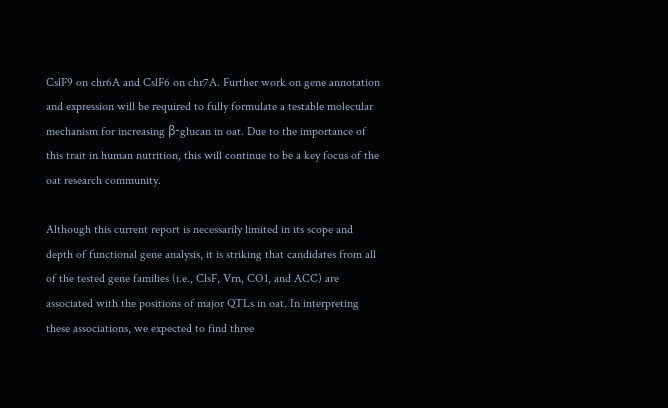CslF9 on chr6A and CslF6 on chr7A. Further work on gene annotation and expression will be required to fully formulate a testable molecular mechanism for increasing β-glucan in oat. Due to the importance of this trait in human nutrition, this will continue to be a key focus of the oat research community.

Although this current report is necessarily limited in its scope and depth of functional gene analysis, it is striking that candidates from all of the tested gene families (i.e., ClsF, Vrn, CO1, and ACC) are associated with the positions of major QTLs in oat. In interpreting these associations, we expected to find three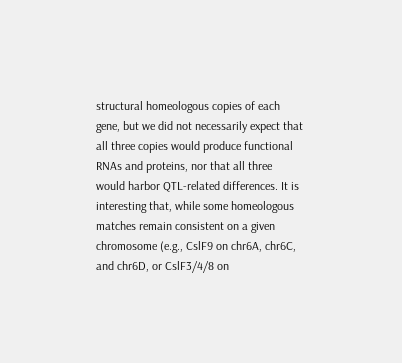structural homeologous copies of each gene, but we did not necessarily expect that all three copies would produce functional RNAs and proteins, nor that all three would harbor QTL-related differences. It is interesting that, while some homeologous matches remain consistent on a given chromosome (e.g., CslF9 on chr6A, chr6C, and chr6D, or CslF3/4/8 on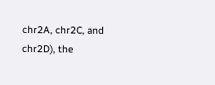chr2A, chr2C, and chr2D), the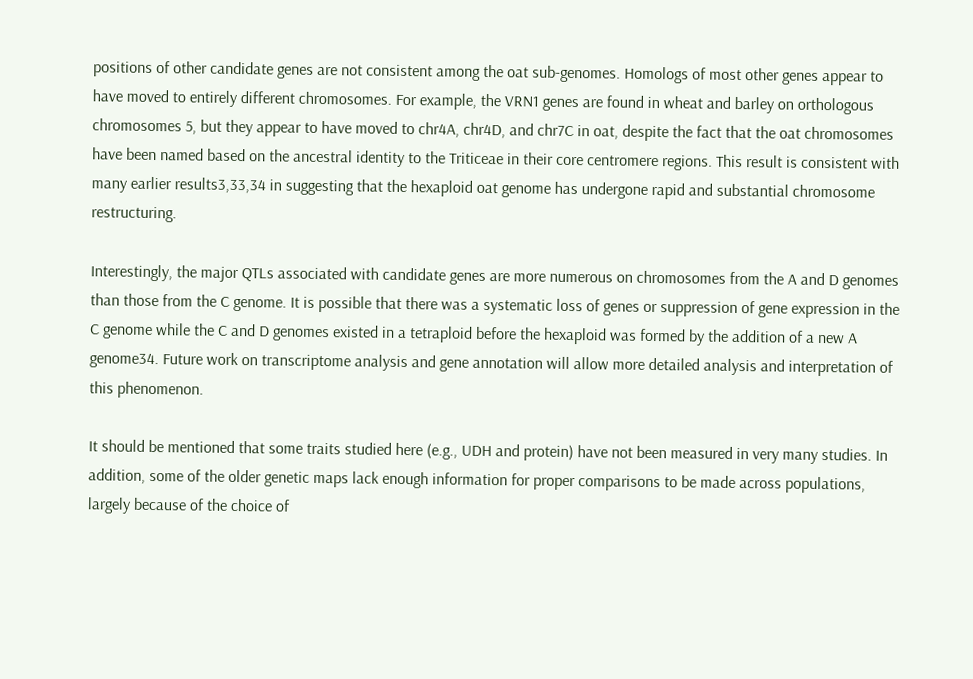positions of other candidate genes are not consistent among the oat sub-genomes. Homologs of most other genes appear to have moved to entirely different chromosomes. For example, the VRN1 genes are found in wheat and barley on orthologous chromosomes 5, but they appear to have moved to chr4A, chr4D, and chr7C in oat, despite the fact that the oat chromosomes have been named based on the ancestral identity to the Triticeae in their core centromere regions. This result is consistent with many earlier results3,33,34 in suggesting that the hexaploid oat genome has undergone rapid and substantial chromosome restructuring.

Interestingly, the major QTLs associated with candidate genes are more numerous on chromosomes from the A and D genomes than those from the C genome. It is possible that there was a systematic loss of genes or suppression of gene expression in the C genome while the C and D genomes existed in a tetraploid before the hexaploid was formed by the addition of a new A genome34. Future work on transcriptome analysis and gene annotation will allow more detailed analysis and interpretation of this phenomenon.

It should be mentioned that some traits studied here (e.g., UDH and protein) have not been measured in very many studies. In addition, some of the older genetic maps lack enough information for proper comparisons to be made across populations, largely because of the choice of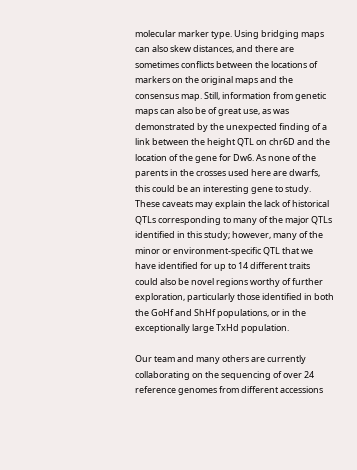molecular marker type. Using bridging maps can also skew distances, and there are sometimes conflicts between the locations of markers on the original maps and the consensus map. Still, information from genetic maps can also be of great use, as was demonstrated by the unexpected finding of a link between the height QTL on chr6D and the location of the gene for Dw6. As none of the parents in the crosses used here are dwarfs, this could be an interesting gene to study. These caveats may explain the lack of historical QTLs corresponding to many of the major QTLs identified in this study; however, many of the minor or environment-specific QTL that we have identified for up to 14 different traits could also be novel regions worthy of further exploration, particularly those identified in both the GoHf and ShHf populations, or in the exceptionally large TxHd population.

Our team and many others are currently collaborating on the sequencing of over 24 reference genomes from different accessions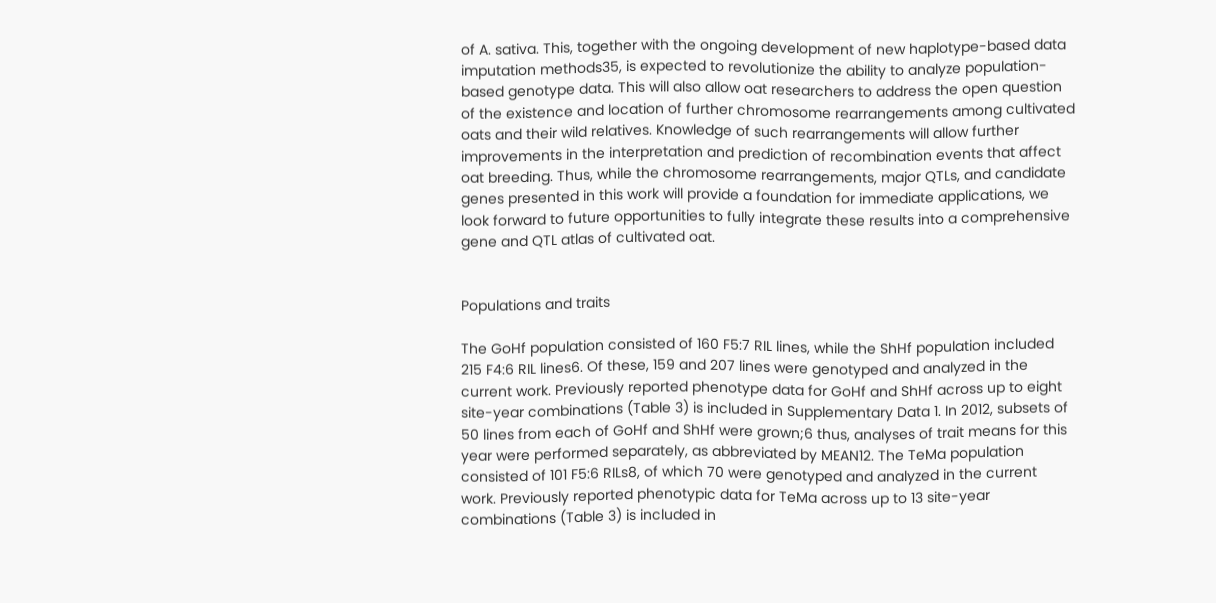of A. sativa. This, together with the ongoing development of new haplotype-based data imputation methods35, is expected to revolutionize the ability to analyze population-based genotype data. This will also allow oat researchers to address the open question of the existence and location of further chromosome rearrangements among cultivated oats and their wild relatives. Knowledge of such rearrangements will allow further improvements in the interpretation and prediction of recombination events that affect oat breeding. Thus, while the chromosome rearrangements, major QTLs, and candidate genes presented in this work will provide a foundation for immediate applications, we look forward to future opportunities to fully integrate these results into a comprehensive gene and QTL atlas of cultivated oat.


Populations and traits

The GoHf population consisted of 160 F5:7 RIL lines, while the ShHf population included 215 F4:6 RIL lines6. Of these, 159 and 207 lines were genotyped and analyzed in the current work. Previously reported phenotype data for GoHf and ShHf across up to eight site-year combinations (Table 3) is included in Supplementary Data 1. In 2012, subsets of 50 lines from each of GoHf and ShHf were grown;6 thus, analyses of trait means for this year were performed separately, as abbreviated by MEAN12. The TeMa population consisted of 101 F5:6 RILs8, of which 70 were genotyped and analyzed in the current work. Previously reported phenotypic data for TeMa across up to 13 site-year combinations (Table 3) is included in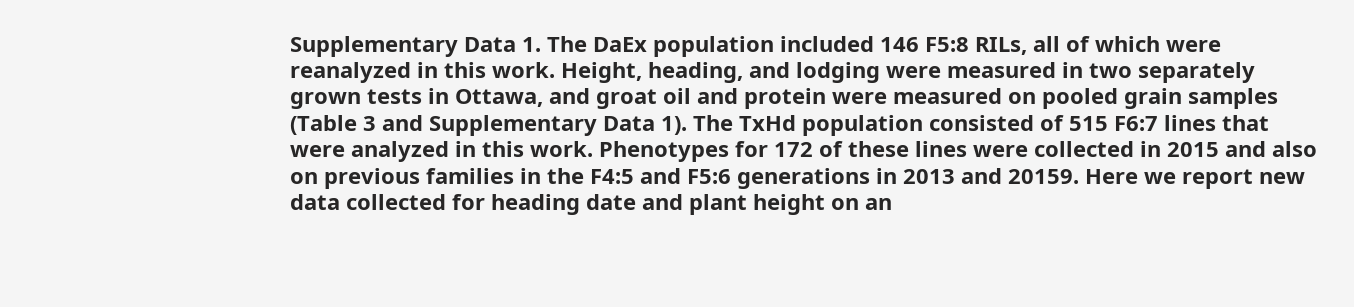Supplementary Data 1. The DaEx population included 146 F5:8 RILs, all of which were reanalyzed in this work. Height, heading, and lodging were measured in two separately grown tests in Ottawa, and groat oil and protein were measured on pooled grain samples (Table 3 and Supplementary Data 1). The TxHd population consisted of 515 F6:7 lines that were analyzed in this work. Phenotypes for 172 of these lines were collected in 2015 and also on previous families in the F4:5 and F5:6 generations in 2013 and 20159. Here we report new data collected for heading date and plant height on an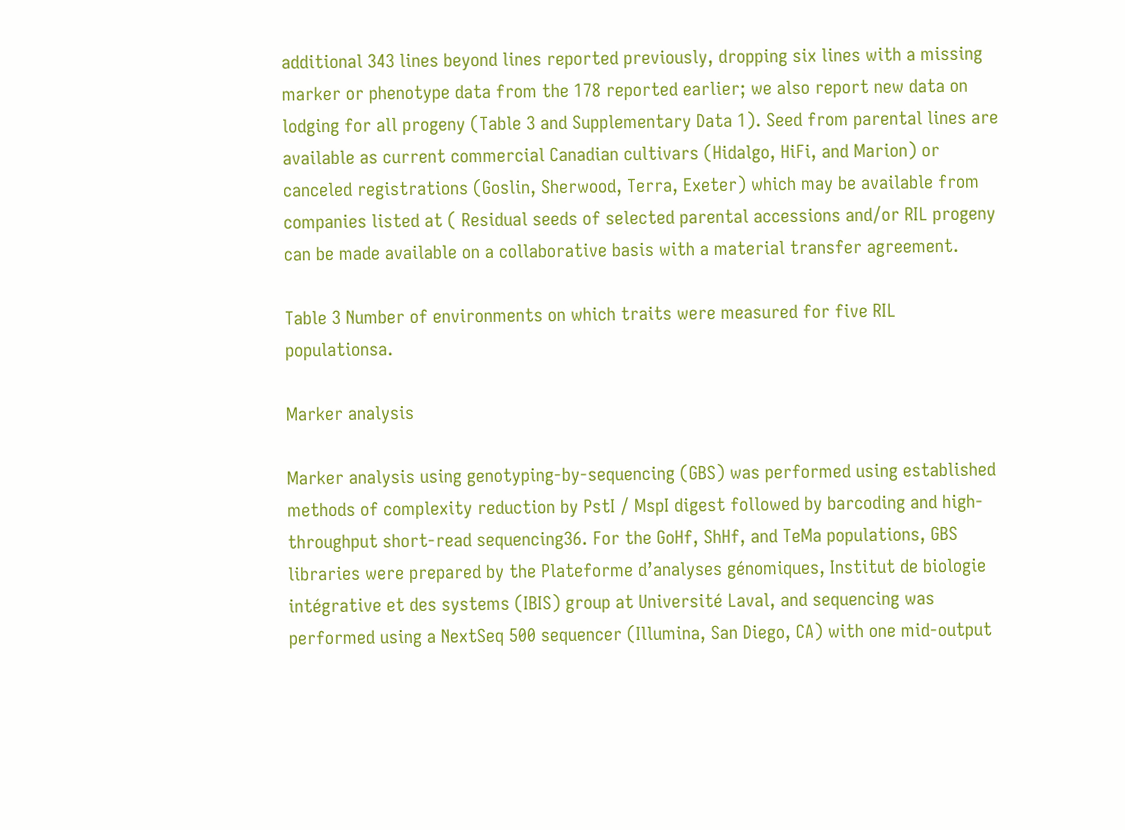additional 343 lines beyond lines reported previously, dropping six lines with a missing marker or phenotype data from the 178 reported earlier; we also report new data on lodging for all progeny (Table 3 and Supplementary Data 1). Seed from parental lines are available as current commercial Canadian cultivars (Hidalgo, HiFi, and Marion) or canceled registrations (Goslin, Sherwood, Terra, Exeter) which may be available from companies listed at ( Residual seeds of selected parental accessions and/or RIL progeny can be made available on a collaborative basis with a material transfer agreement.

Table 3 Number of environments on which traits were measured for five RIL populationsa.

Marker analysis

Marker analysis using genotyping-by-sequencing (GBS) was performed using established methods of complexity reduction by PstI / MspI digest followed by barcoding and high-throughput short-read sequencing36. For the GoHf, ShHf, and TeMa populations, GBS libraries were prepared by the Plateforme d’analyses génomiques, Institut de biologie intégrative et des systems (IBIS) group at Université Laval, and sequencing was performed using a NextSeq 500 sequencer (Illumina, San Diego, CA) with one mid-output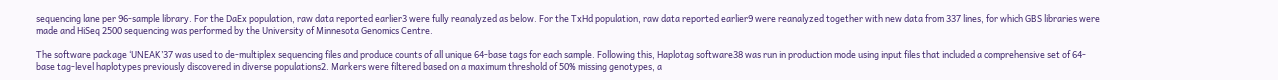sequencing lane per 96-sample library. For the DaEx population, raw data reported earlier3 were fully reanalyzed as below. For the TxHd population, raw data reported earlier9 were reanalyzed together with new data from 337 lines, for which GBS libraries were made and HiSeq 2500 sequencing was performed by the University of Minnesota Genomics Centre.

The software package ‘UNEAK’37 was used to de-multiplex sequencing files and produce counts of all unique 64-base tags for each sample. Following this, Haplotag software38 was run in production mode using input files that included a comprehensive set of 64-base tag-level haplotypes previously discovered in diverse populations2. Markers were filtered based on a maximum threshold of 50% missing genotypes, a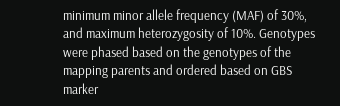minimum minor allele frequency (MAF) of 30%, and maximum heterozygosity of 10%. Genotypes were phased based on the genotypes of the mapping parents and ordered based on GBS marker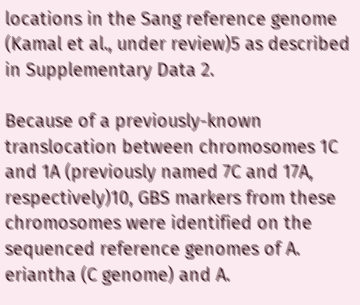locations in the Sang reference genome (Kamal et al., under review)5 as described in Supplementary Data 2.

Because of a previously-known translocation between chromosomes 1C and 1A (previously named 7C and 17A, respectively)10, GBS markers from these chromosomes were identified on the sequenced reference genomes of A. eriantha (C genome) and A.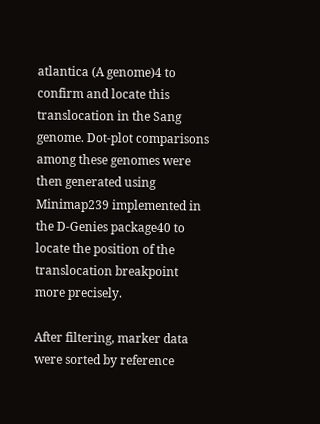atlantica (A genome)4 to confirm and locate this translocation in the Sang genome. Dot-plot comparisons among these genomes were then generated using Minimap239 implemented in the D-Genies package40 to locate the position of the translocation breakpoint more precisely.

After filtering, marker data were sorted by reference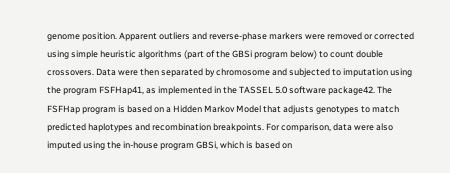genome position. Apparent outliers and reverse-phase markers were removed or corrected using simple heuristic algorithms (part of the GBSi program below) to count double crossovers. Data were then separated by chromosome and subjected to imputation using the program FSFHap41, as implemented in the TASSEL 5.0 software package42. The FSFHap program is based on a Hidden Markov Model that adjusts genotypes to match predicted haplotypes and recombination breakpoints. For comparison, data were also imputed using the in-house program GBSi, which is based on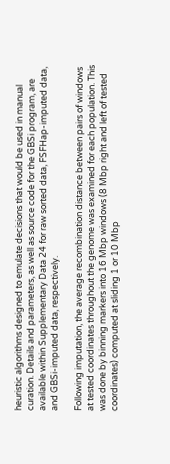heuristic algorithms designed to emulate decisions that would be used in manual curation. Details and parameters, as well as source code for the GBSi program, are available within Supplementary Data 24 for raw sorted data, FSFHap-imputed data, and GBSi-imputed data, respectively.

Following imputation, the average recombination distance between pairs of windows at tested coordinates throughout the genome was examined for each population. This was done by binning markers into 16 Mbp windows (8 Mbp right and left of tested coordinates) computed at sliding 1 or 10 Mbp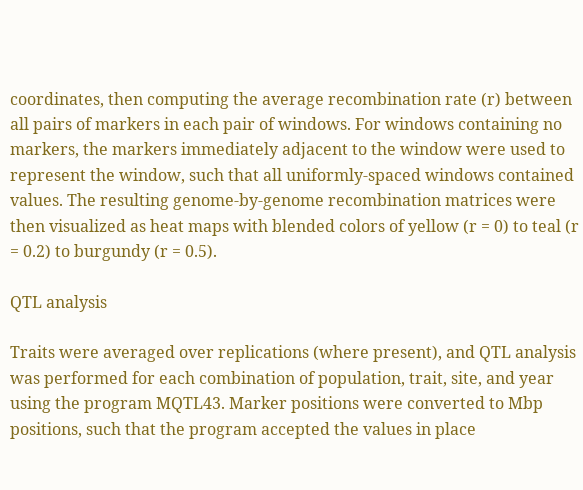coordinates, then computing the average recombination rate (r) between all pairs of markers in each pair of windows. For windows containing no markers, the markers immediately adjacent to the window were used to represent the window, such that all uniformly-spaced windows contained values. The resulting genome-by-genome recombination matrices were then visualized as heat maps with blended colors of yellow (r = 0) to teal (r = 0.2) to burgundy (r = 0.5).

QTL analysis

Traits were averaged over replications (where present), and QTL analysis was performed for each combination of population, trait, site, and year using the program MQTL43. Marker positions were converted to Mbp positions, such that the program accepted the values in place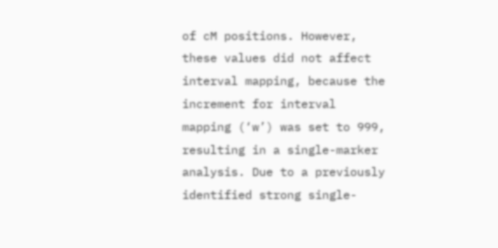of cM positions. However, these values did not affect interval mapping, because the increment for interval mapping (‘w’) was set to 999, resulting in a single-marker analysis. Due to a previously identified strong single-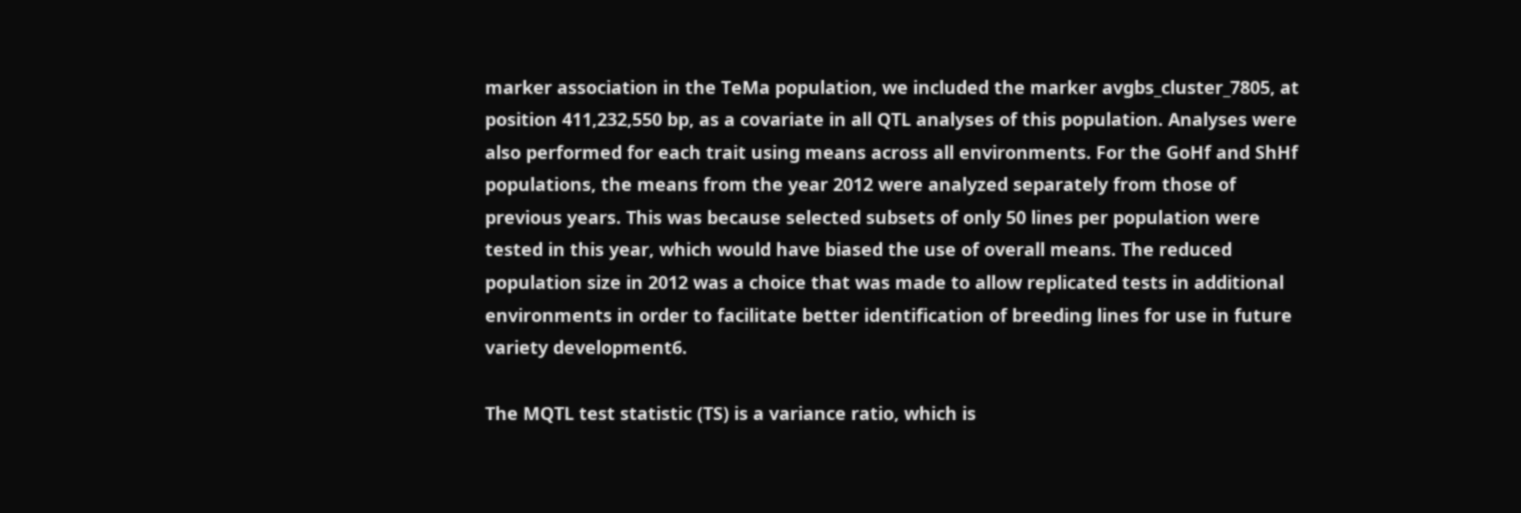marker association in the TeMa population, we included the marker avgbs_cluster_7805, at position 411,232,550 bp, as a covariate in all QTL analyses of this population. Analyses were also performed for each trait using means across all environments. For the GoHf and ShHf populations, the means from the year 2012 were analyzed separately from those of previous years. This was because selected subsets of only 50 lines per population were tested in this year, which would have biased the use of overall means. The reduced population size in 2012 was a choice that was made to allow replicated tests in additional environments in order to facilitate better identification of breeding lines for use in future variety development6.

The MQTL test statistic (TS) is a variance ratio, which is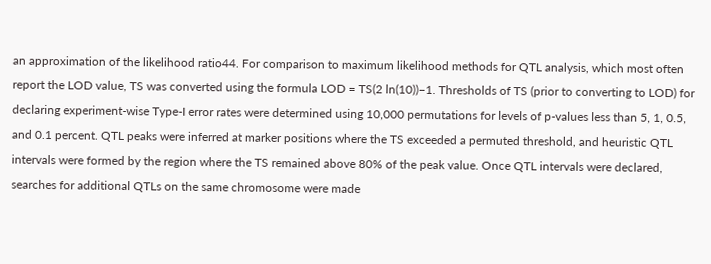an approximation of the likelihood ratio44. For comparison to maximum likelihood methods for QTL analysis, which most often report the LOD value, TS was converted using the formula LOD = TS(2 ln(10))−1. Thresholds of TS (prior to converting to LOD) for declaring experiment-wise Type-I error rates were determined using 10,000 permutations for levels of p-values less than 5, 1, 0.5, and 0.1 percent. QTL peaks were inferred at marker positions where the TS exceeded a permuted threshold, and heuristic QTL intervals were formed by the region where the TS remained above 80% of the peak value. Once QTL intervals were declared, searches for additional QTLs on the same chromosome were made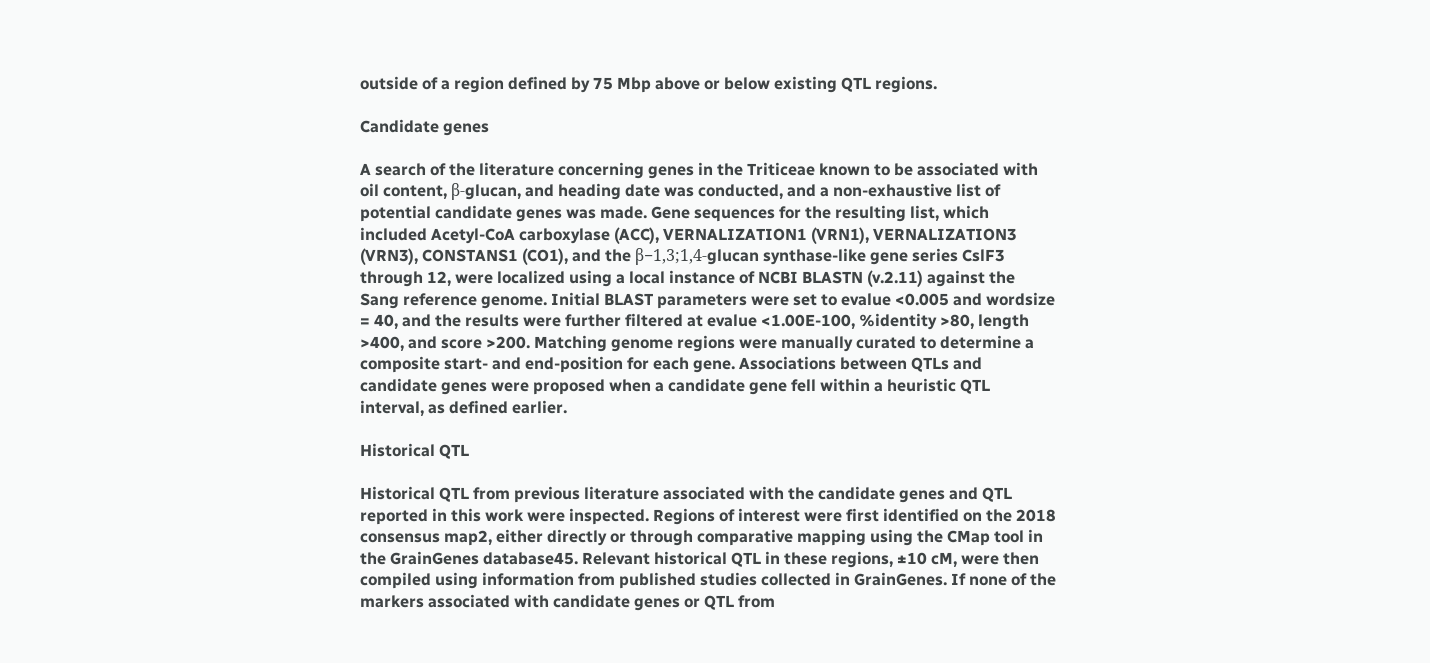outside of a region defined by 75 Mbp above or below existing QTL regions.

Candidate genes

A search of the literature concerning genes in the Triticeae known to be associated with oil content, β-glucan, and heading date was conducted, and a non-exhaustive list of potential candidate genes was made. Gene sequences for the resulting list, which included Acetyl-CoA carboxylase (ACC), VERNALIZATION1 (VRN1), VERNALIZATION3 (VRN3), CONSTANS1 (CO1), and the β−1,3;1,4-glucan synthase-like gene series CslF3 through 12, were localized using a local instance of NCBI BLASTN (v.2.11) against the Sang reference genome. Initial BLAST parameters were set to evalue <0.005 and wordsize = 40, and the results were further filtered at evalue <1.00E-100, %identity >80, length >400, and score >200. Matching genome regions were manually curated to determine a composite start- and end-position for each gene. Associations between QTLs and candidate genes were proposed when a candidate gene fell within a heuristic QTL interval, as defined earlier.

Historical QTL

Historical QTL from previous literature associated with the candidate genes and QTL reported in this work were inspected. Regions of interest were first identified on the 2018 consensus map2, either directly or through comparative mapping using the CMap tool in the GrainGenes database45. Relevant historical QTL in these regions, ±10 cM, were then compiled using information from published studies collected in GrainGenes. If none of the markers associated with candidate genes or QTL from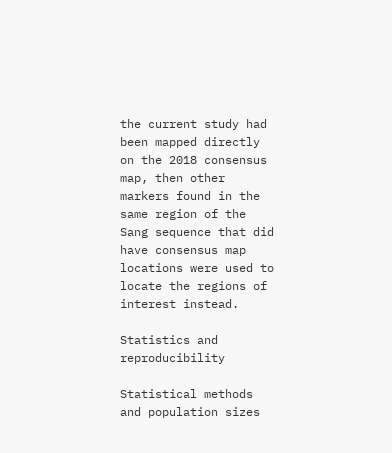the current study had been mapped directly on the 2018 consensus map, then other markers found in the same region of the Sang sequence that did have consensus map locations were used to locate the regions of interest instead.

Statistics and reproducibility

Statistical methods and population sizes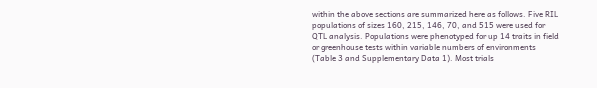within the above sections are summarized here as follows. Five RIL populations of sizes 160, 215, 146, 70, and 515 were used for QTL analysis. Populations were phenotyped for up 14 traits in field or greenhouse tests within variable numbers of environments (Table 3 and Supplementary Data 1). Most trials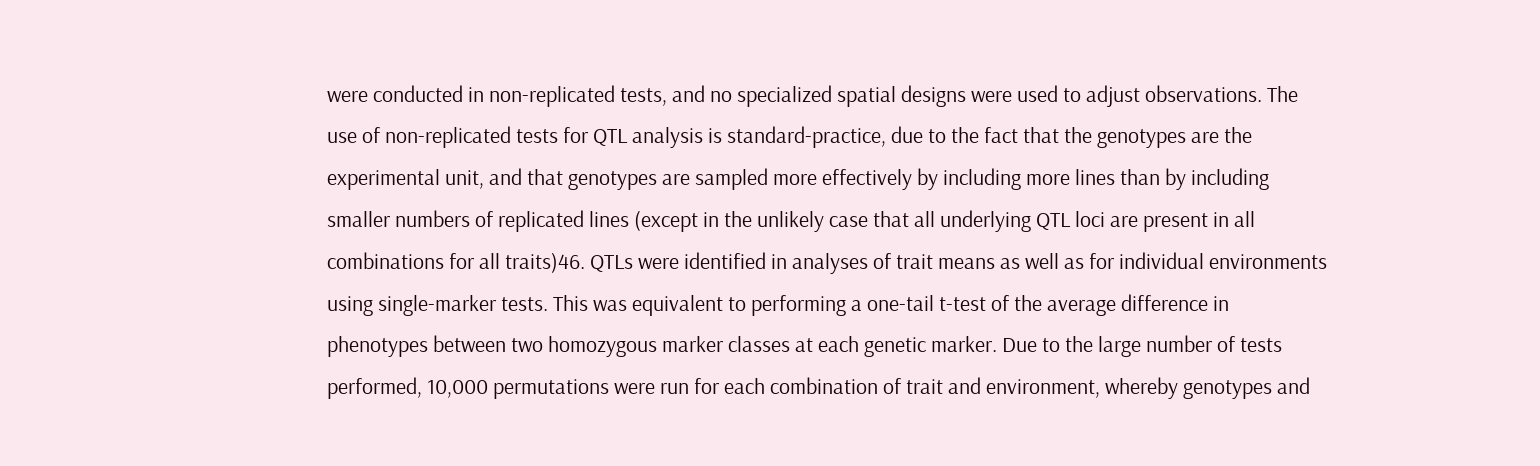were conducted in non-replicated tests, and no specialized spatial designs were used to adjust observations. The use of non-replicated tests for QTL analysis is standard-practice, due to the fact that the genotypes are the experimental unit, and that genotypes are sampled more effectively by including more lines than by including smaller numbers of replicated lines (except in the unlikely case that all underlying QTL loci are present in all combinations for all traits)46. QTLs were identified in analyses of trait means as well as for individual environments using single-marker tests. This was equivalent to performing a one-tail t-test of the average difference in phenotypes between two homozygous marker classes at each genetic marker. Due to the large number of tests performed, 10,000 permutations were run for each combination of trait and environment, whereby genotypes and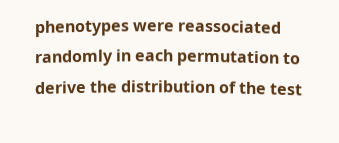phenotypes were reassociated randomly in each permutation to derive the distribution of the test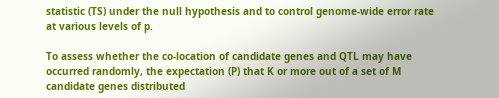statistic (TS) under the null hypothesis and to control genome-wide error rate at various levels of p.

To assess whether the co-location of candidate genes and QTL may have occurred randomly, the expectation (P) that K or more out of a set of M candidate genes distributed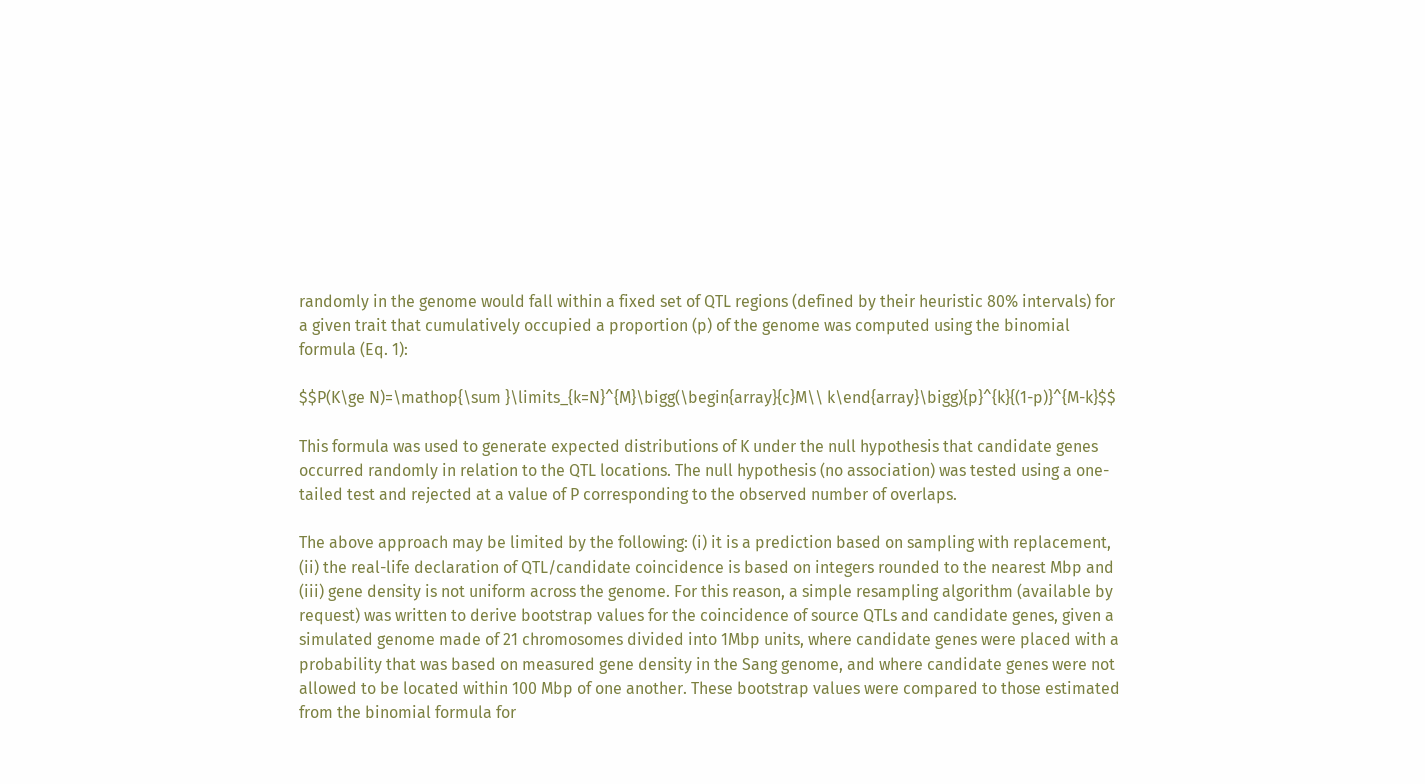randomly in the genome would fall within a fixed set of QTL regions (defined by their heuristic 80% intervals) for a given trait that cumulatively occupied a proportion (p) of the genome was computed using the binomial formula (Eq. 1):

$$P(K\ge N)=\mathop{\sum }\limits_{k=N}^{M}\bigg(\begin{array}{c}M\\ k\end{array}\bigg){p}^{k}{(1-p)}^{M-k}$$

This formula was used to generate expected distributions of K under the null hypothesis that candidate genes occurred randomly in relation to the QTL locations. The null hypothesis (no association) was tested using a one-tailed test and rejected at a value of P corresponding to the observed number of overlaps.

The above approach may be limited by the following: (i) it is a prediction based on sampling with replacement, (ii) the real-life declaration of QTL/candidate coincidence is based on integers rounded to the nearest Mbp and (iii) gene density is not uniform across the genome. For this reason, a simple resampling algorithm (available by request) was written to derive bootstrap values for the coincidence of source QTLs and candidate genes, given a simulated genome made of 21 chromosomes divided into 1Mbp units, where candidate genes were placed with a probability that was based on measured gene density in the Sang genome, and where candidate genes were not allowed to be located within 100 Mbp of one another. These bootstrap values were compared to those estimated from the binomial formula for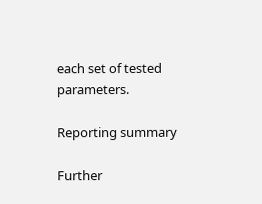each set of tested parameters.

Reporting summary

Further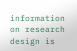information on research design is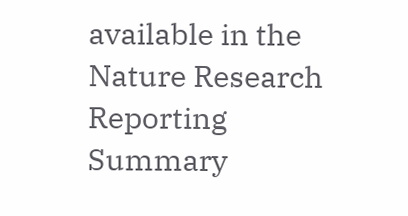available in the Nature Research Reporting Summary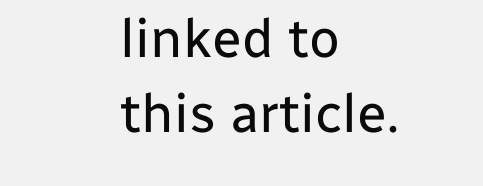linked to this article.